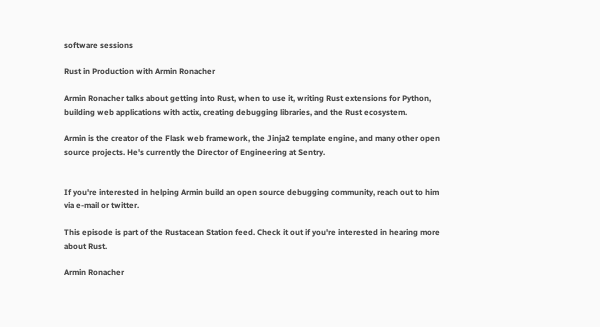software sessions

Rust in Production with Armin Ronacher

Armin Ronacher talks about getting into Rust, when to use it, writing Rust extensions for Python, building web applications with actix, creating debugging libraries, and the Rust ecosystem.

Armin is the creator of the Flask web framework, the Jinja2 template engine, and many other open source projects. He's currently the Director of Engineering at Sentry.


If you're interested in helping Armin build an open source debugging community, reach out to him via e-mail or twitter.

This episode is part of the Rustacean Station feed. Check it out if you're interested in hearing more about Rust.

Armin Ronacher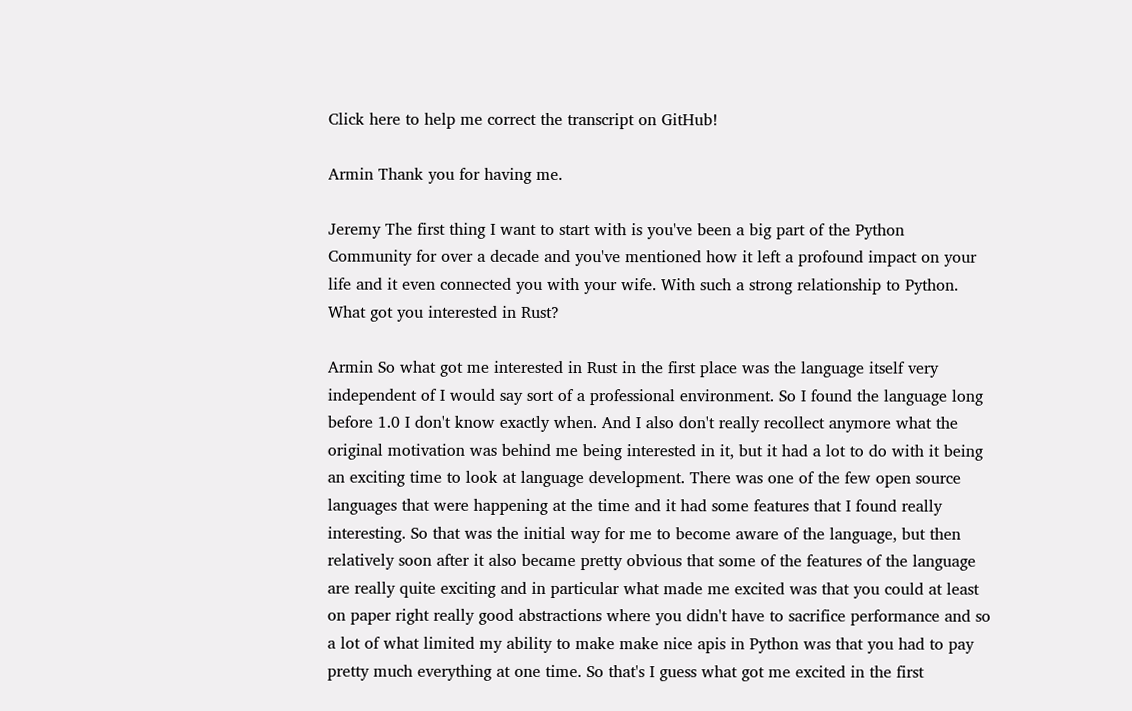Click here to help me correct the transcript on GitHub!

Armin Thank you for having me.

Jeremy The first thing I want to start with is you've been a big part of the Python Community for over a decade and you've mentioned how it left a profound impact on your life and it even connected you with your wife. With such a strong relationship to Python. What got you interested in Rust?

Armin So what got me interested in Rust in the first place was the language itself very independent of I would say sort of a professional environment. So I found the language long before 1.0 I don't know exactly when. And I also don't really recollect anymore what the original motivation was behind me being interested in it, but it had a lot to do with it being an exciting time to look at language development. There was one of the few open source languages that were happening at the time and it had some features that I found really interesting. So that was the initial way for me to become aware of the language, but then relatively soon after it also became pretty obvious that some of the features of the language are really quite exciting and in particular what made me excited was that you could at least on paper right really good abstractions where you didn't have to sacrifice performance and so a lot of what limited my ability to make make nice apis in Python was that you had to pay pretty much everything at one time. So that's I guess what got me excited in the first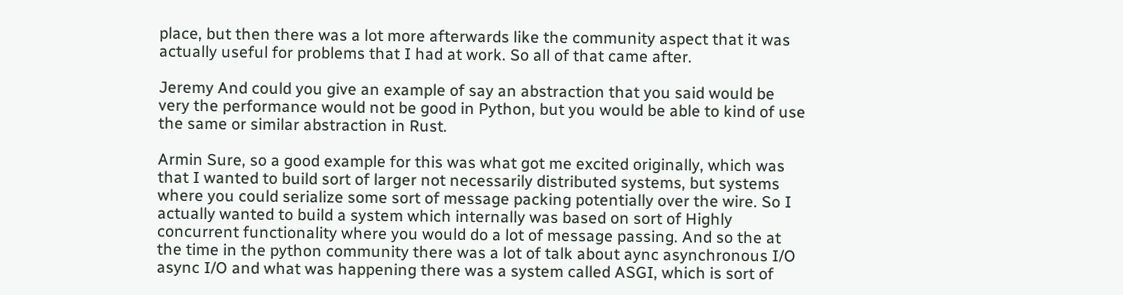place, but then there was a lot more afterwards like the community aspect that it was actually useful for problems that I had at work. So all of that came after.

Jeremy And could you give an example of say an abstraction that you said would be very the performance would not be good in Python, but you would be able to kind of use the same or similar abstraction in Rust.

Armin Sure, so a good example for this was what got me excited originally, which was that I wanted to build sort of larger not necessarily distributed systems, but systems where you could serialize some sort of message packing potentially over the wire. So I actually wanted to build a system which internally was based on sort of Highly concurrent functionality where you would do a lot of message passing. And so the at the time in the python community there was a lot of talk about aync asynchronous I/O async I/O and what was happening there was a system called ASGI, which is sort of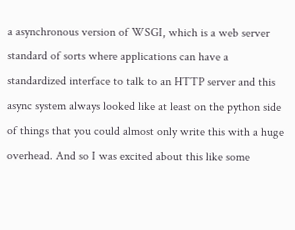a asynchronous version of WSGI, which is a web server standard of sorts where applications can have a standardized interface to talk to an HTTP server and this async system always looked like at least on the python side of things that you could almost only write this with a huge overhead. And so I was excited about this like some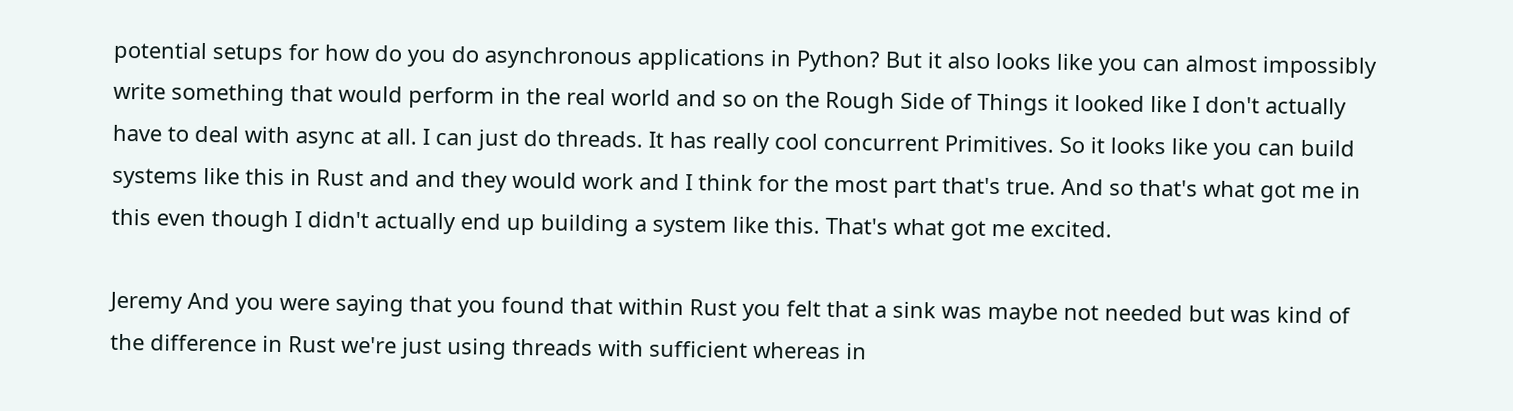potential setups for how do you do asynchronous applications in Python? But it also looks like you can almost impossibly write something that would perform in the real world and so on the Rough Side of Things it looked like I don't actually have to deal with async at all. I can just do threads. It has really cool concurrent Primitives. So it looks like you can build systems like this in Rust and and they would work and I think for the most part that's true. And so that's what got me in this even though I didn't actually end up building a system like this. That's what got me excited.

Jeremy And you were saying that you found that within Rust you felt that a sink was maybe not needed but was kind of the difference in Rust we're just using threads with sufficient whereas in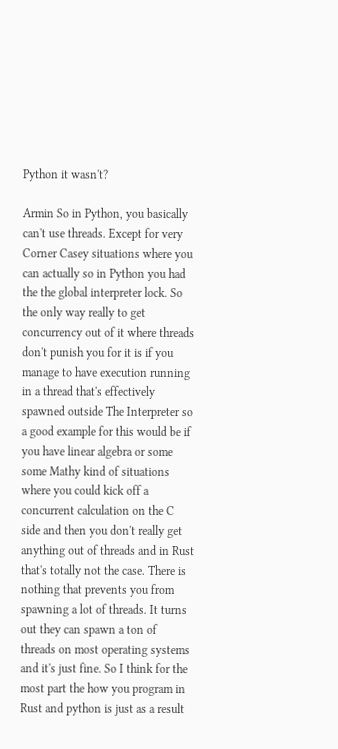Python it wasn't?

Armin So in Python, you basically can't use threads. Except for very Corner Casey situations where you can actually so in Python you had the the global interpreter lock. So the only way really to get concurrency out of it where threads don't punish you for it is if you manage to have execution running in a thread that's effectively spawned outside The Interpreter so a good example for this would be if you have linear algebra or some some Mathy kind of situations where you could kick off a concurrent calculation on the C side and then you don't really get anything out of threads and in Rust that's totally not the case. There is nothing that prevents you from spawning a lot of threads. It turns out they can spawn a ton of threads on most operating systems and it's just fine. So I think for the most part the how you program in Rust and python is just as a result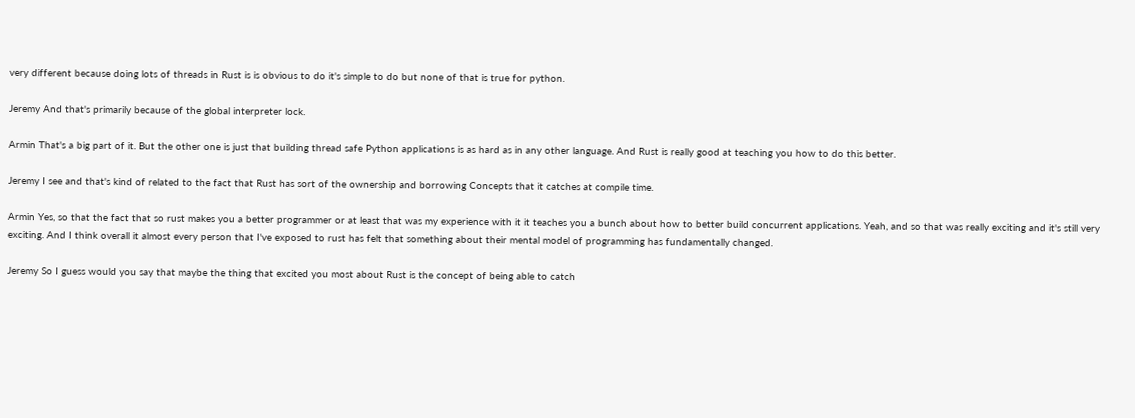very different because doing lots of threads in Rust is is obvious to do it's simple to do but none of that is true for python.

Jeremy And that's primarily because of the global interpreter lock.

Armin That's a big part of it. But the other one is just that building thread safe Python applications is as hard as in any other language. And Rust is really good at teaching you how to do this better.

Jeremy I see and that's kind of related to the fact that Rust has sort of the ownership and borrowing Concepts that it catches at compile time.

Armin Yes, so that the fact that so rust makes you a better programmer or at least that was my experience with it it teaches you a bunch about how to better build concurrent applications. Yeah, and so that was really exciting and it's still very exciting. And I think overall it almost every person that I've exposed to rust has felt that something about their mental model of programming has fundamentally changed.

Jeremy So I guess would you say that maybe the thing that excited you most about Rust is the concept of being able to catch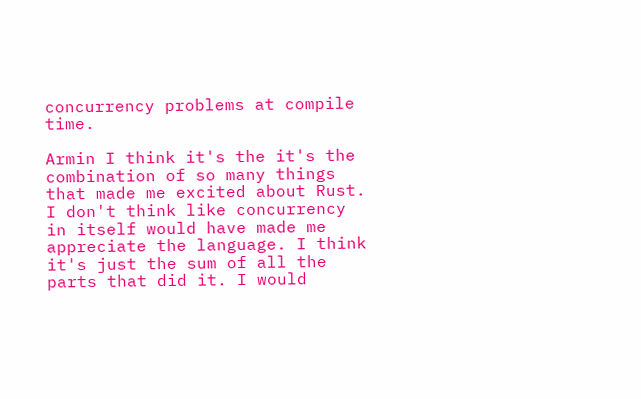concurrency problems at compile time.

Armin I think it's the it's the combination of so many things that made me excited about Rust. I don't think like concurrency in itself would have made me appreciate the language. I think it's just the sum of all the parts that did it. I would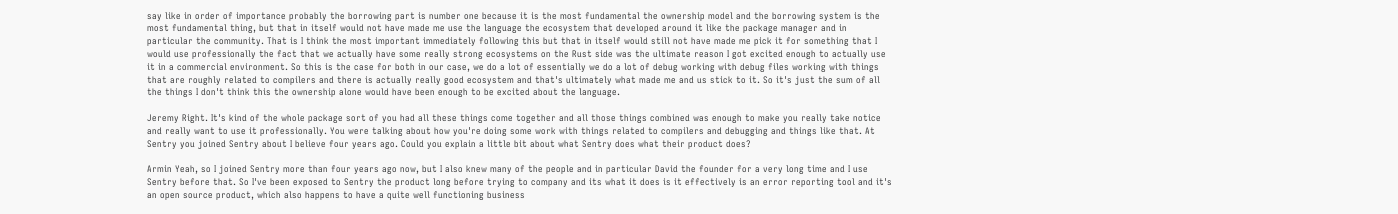say like in order of importance probably the borrowing part is number one because it is the most fundamental the ownership model and the borrowing system is the most fundamental thing, but that in itself would not have made me use the language the ecosystem that developed around it like the package manager and in particular the community. That is I think the most important immediately following this but that in itself would still not have made me pick it for something that I would use professionally the fact that we actually have some really strong ecosystems on the Rust side was the ultimate reason I got excited enough to actually use it in a commercial environment. So this is the case for both in our case, we do a lot of essentially we do a lot of debug working with debug files working with things that are roughly related to compilers and there is actually really good ecosystem and that's ultimately what made me and us stick to it. So it's just the sum of all the things I don't think this the ownership alone would have been enough to be excited about the language.

Jeremy Right. It's kind of the whole package sort of you had all these things come together and all those things combined was enough to make you really take notice and really want to use it professionally. You were talking about how you're doing some work with things related to compilers and debugging and things like that. At Sentry you joined Sentry about I believe four years ago. Could you explain a little bit about what Sentry does what their product does?

Armin Yeah, so I joined Sentry more than four years ago now, but I also knew many of the people and in particular David the founder for a very long time and I use Sentry before that. So I've been exposed to Sentry the product long before trying to company and its what it does is it effectively is an error reporting tool and it's an open source product, which also happens to have a quite well functioning business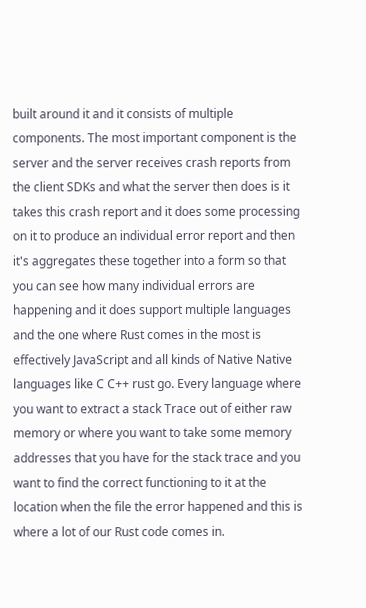built around it and it consists of multiple components. The most important component is the server and the server receives crash reports from the client SDKs and what the server then does is it takes this crash report and it does some processing on it to produce an individual error report and then it's aggregates these together into a form so that you can see how many individual errors are happening and it does support multiple languages and the one where Rust comes in the most is effectively JavaScript and all kinds of Native Native languages like C C++ rust go. Every language where you want to extract a stack Trace out of either raw memory or where you want to take some memory addresses that you have for the stack trace and you want to find the correct functioning to it at the location when the file the error happened and this is where a lot of our Rust code comes in.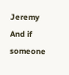Jeremy And if someone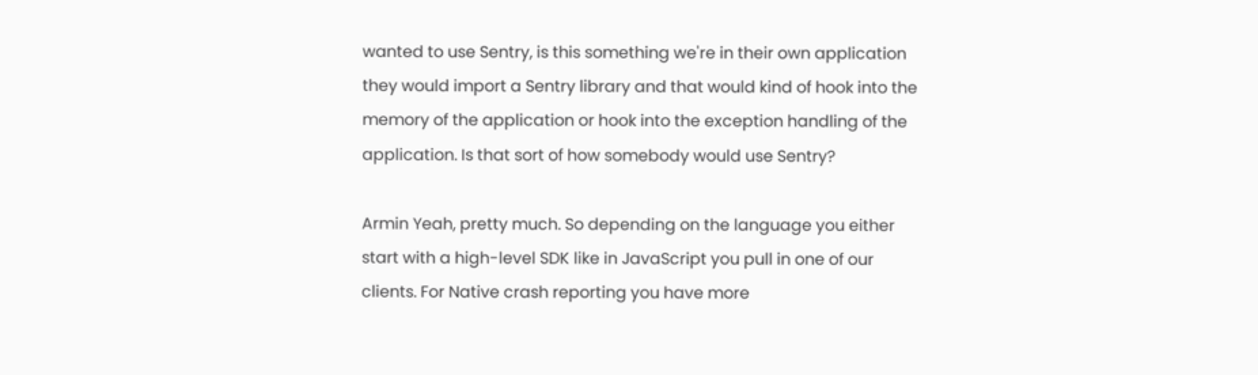wanted to use Sentry, is this something we're in their own application they would import a Sentry library and that would kind of hook into the memory of the application or hook into the exception handling of the application. Is that sort of how somebody would use Sentry?

Armin Yeah, pretty much. So depending on the language you either start with a high-level SDK like in JavaScript you pull in one of our clients. For Native crash reporting you have more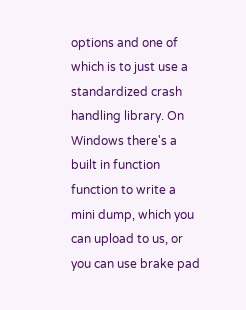options and one of which is to just use a standardized crash handling library. On Windows there's a built in function function to write a mini dump, which you can upload to us, or you can use brake pad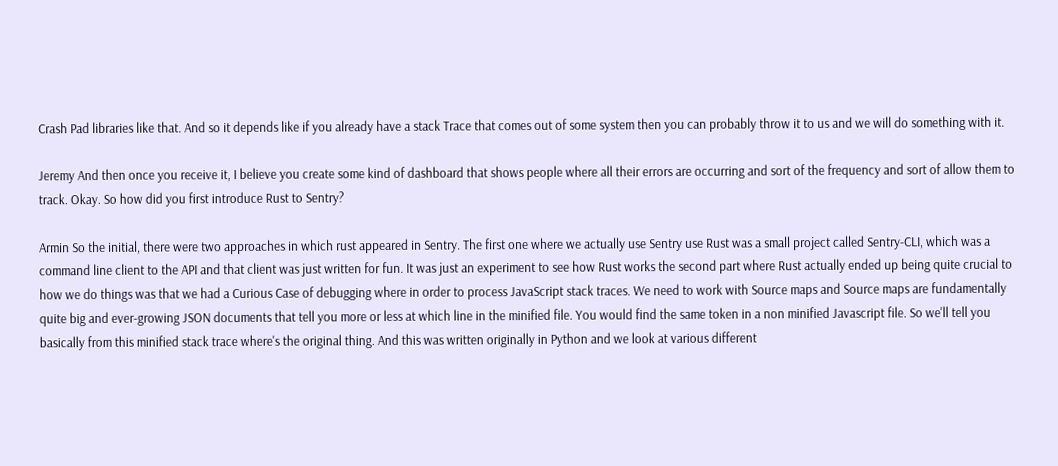Crash Pad libraries like that. And so it depends like if you already have a stack Trace that comes out of some system then you can probably throw it to us and we will do something with it.

Jeremy And then once you receive it, I believe you create some kind of dashboard that shows people where all their errors are occurring and sort of the frequency and sort of allow them to track. Okay. So how did you first introduce Rust to Sentry?

Armin So the initial, there were two approaches in which rust appeared in Sentry. The first one where we actually use Sentry use Rust was a small project called Sentry-CLI, which was a command line client to the API and that client was just written for fun. It was just an experiment to see how Rust works the second part where Rust actually ended up being quite crucial to how we do things was that we had a Curious Case of debugging where in order to process JavaScript stack traces. We need to work with Source maps and Source maps are fundamentally quite big and ever-growing JSON documents that tell you more or less at which line in the minified file. You would find the same token in a non minified Javascript file. So we'll tell you basically from this minified stack trace where's the original thing. And this was written originally in Python and we look at various different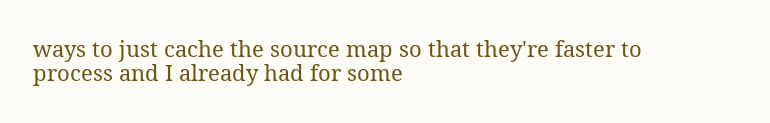ways to just cache the source map so that they're faster to process and I already had for some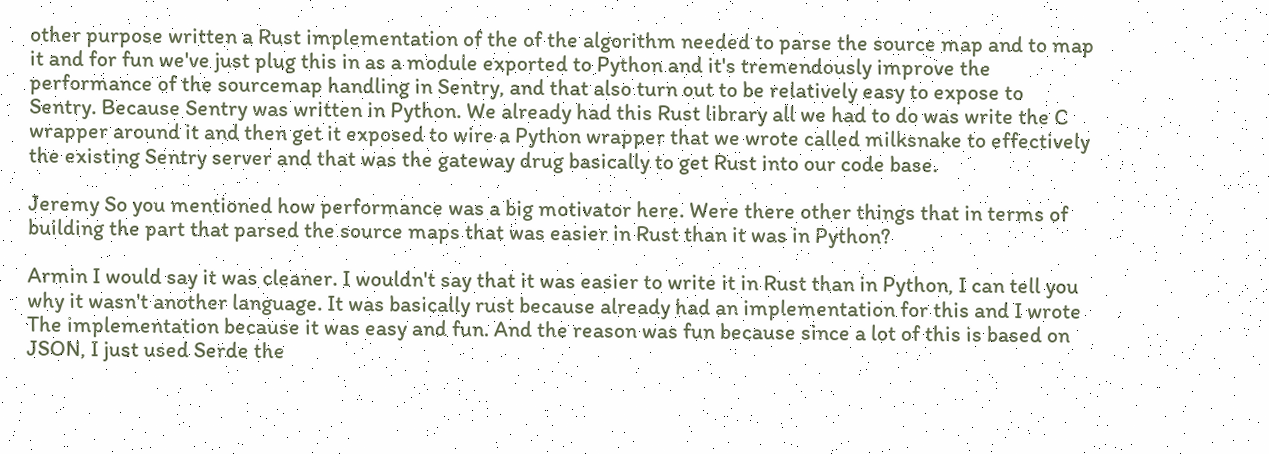other purpose written a Rust implementation of the of the algorithm needed to parse the source map and to map it and for fun we've just plug this in as a module exported to Python and it's tremendously improve the performance of the sourcemap handling in Sentry, and that also turn out to be relatively easy to expose to Sentry. Because Sentry was written in Python. We already had this Rust library all we had to do was write the C wrapper around it and then get it exposed to wire a Python wrapper that we wrote called milksnake to effectively the existing Sentry server and that was the gateway drug basically to get Rust into our code base.

Jeremy So you mentioned how performance was a big motivator here. Were there other things that in terms of building the part that parsed the source maps that was easier in Rust than it was in Python?

Armin I would say it was cleaner. I wouldn't say that it was easier to write it in Rust than in Python, I can tell you why it wasn't another language. It was basically rust because already had an implementation for this and I wrote The implementation because it was easy and fun. And the reason was fun because since a lot of this is based on JSON, I just used Serde the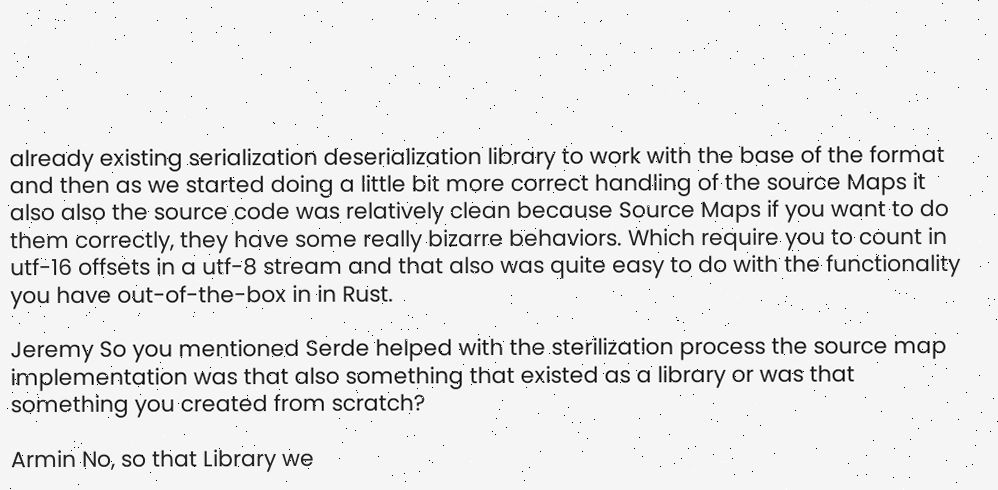already existing serialization deserialization library to work with the base of the format and then as we started doing a little bit more correct handling of the source Maps it also also the source code was relatively clean because Source Maps if you want to do them correctly, they have some really bizarre behaviors. Which require you to count in utf-16 offsets in a utf-8 stream and that also was quite easy to do with the functionality you have out-of-the-box in in Rust.

Jeremy So you mentioned Serde helped with the sterilization process the source map implementation was that also something that existed as a library or was that something you created from scratch?

Armin No, so that Library we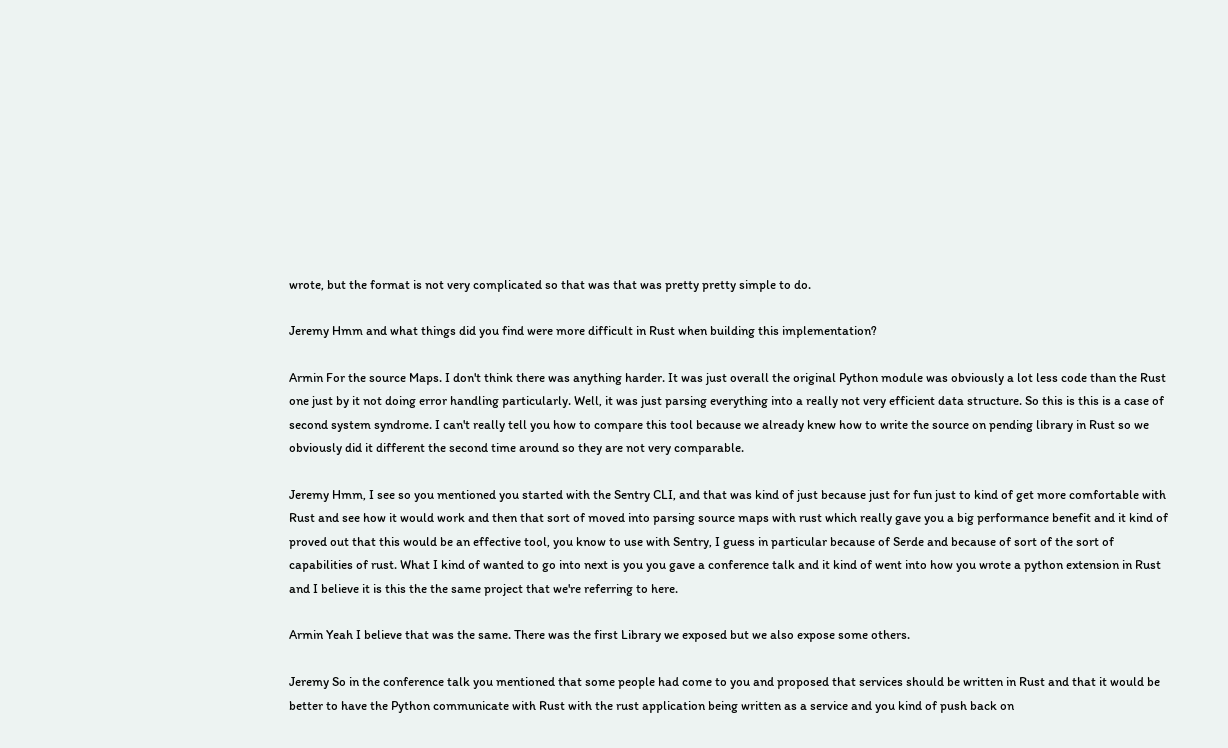wrote, but the format is not very complicated so that was that was pretty pretty simple to do.

Jeremy Hmm and what things did you find were more difficult in Rust when building this implementation?

Armin For the source Maps. I don't think there was anything harder. It was just overall the original Python module was obviously a lot less code than the Rust one just by it not doing error handling particularly. Well, it was just parsing everything into a really not very efficient data structure. So this is this is a case of second system syndrome. I can't really tell you how to compare this tool because we already knew how to write the source on pending library in Rust so we obviously did it different the second time around so they are not very comparable.

Jeremy Hmm, I see so you mentioned you started with the Sentry CLI, and that was kind of just because just for fun just to kind of get more comfortable with Rust and see how it would work and then that sort of moved into parsing source maps with rust which really gave you a big performance benefit and it kind of proved out that this would be an effective tool, you know to use with Sentry, I guess in particular because of Serde and because of sort of the sort of capabilities of rust. What I kind of wanted to go into next is you you gave a conference talk and it kind of went into how you wrote a python extension in Rust and I believe it is this the the same project that we're referring to here.

Armin Yeah I believe that was the same. There was the first Library we exposed but we also expose some others.

Jeremy So in the conference talk you mentioned that some people had come to you and proposed that services should be written in Rust and that it would be better to have the Python communicate with Rust with the rust application being written as a service and you kind of push back on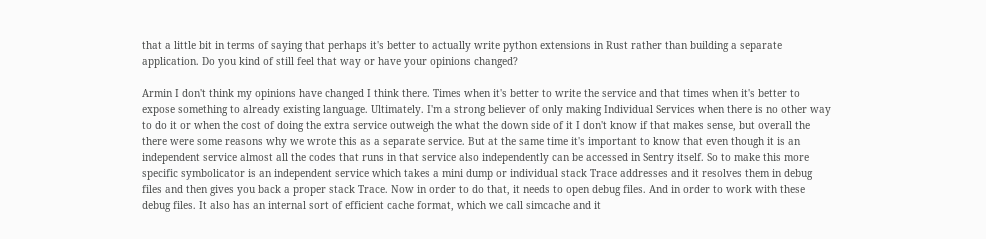that a little bit in terms of saying that perhaps it's better to actually write python extensions in Rust rather than building a separate application. Do you kind of still feel that way or have your opinions changed?

Armin I don't think my opinions have changed I think there. Times when it's better to write the service and that times when it's better to expose something to already existing language. Ultimately. I'm a strong believer of only making Individual Services when there is no other way to do it or when the cost of doing the extra service outweigh the what the down side of it I don't know if that makes sense, but overall the there were some reasons why we wrote this as a separate service. But at the same time it's important to know that even though it is an independent service almost all the codes that runs in that service also independently can be accessed in Sentry itself. So to make this more specific symbolicator is an independent service which takes a mini dump or individual stack Trace addresses and it resolves them in debug files and then gives you back a proper stack Trace. Now in order to do that, it needs to open debug files. And in order to work with these debug files. It also has an internal sort of efficient cache format, which we call simcache and it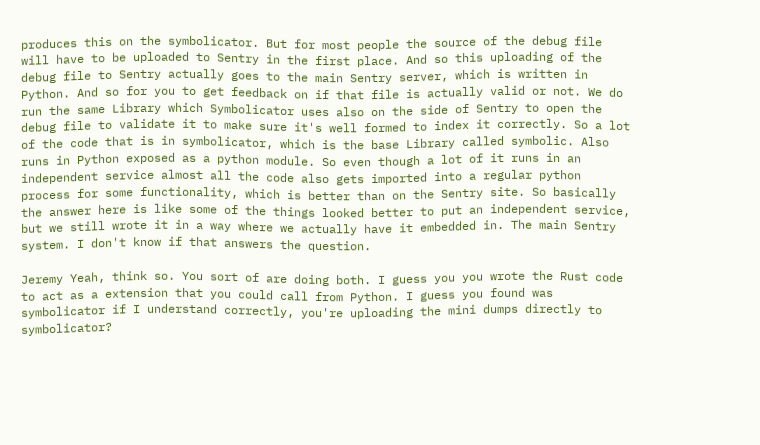produces this on the symbolicator. But for most people the source of the debug file will have to be uploaded to Sentry in the first place. And so this uploading of the debug file to Sentry actually goes to the main Sentry server, which is written in Python. And so for you to get feedback on if that file is actually valid or not. We do run the same Library which Symbolicator uses also on the side of Sentry to open the debug file to validate it to make sure it's well formed to index it correctly. So a lot of the code that is in symbolicator, which is the base Library called symbolic. Also runs in Python exposed as a python module. So even though a lot of it runs in an independent service almost all the code also gets imported into a regular python process for some functionality, which is better than on the Sentry site. So basically the answer here is like some of the things looked better to put an independent service, but we still wrote it in a way where we actually have it embedded in. The main Sentry system. I don't know if that answers the question.

Jeremy Yeah, think so. You sort of are doing both. I guess you you wrote the Rust code to act as a extension that you could call from Python. I guess you found was symbolicator if I understand correctly, you're uploading the mini dumps directly to symbolicator?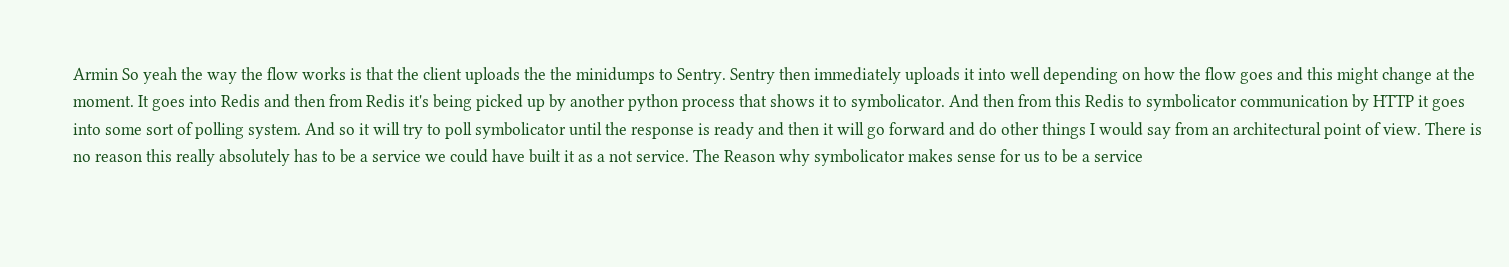Armin So yeah the way the flow works is that the client uploads the the minidumps to Sentry. Sentry then immediately uploads it into well depending on how the flow goes and this might change at the moment. It goes into Redis and then from Redis it's being picked up by another python process that shows it to symbolicator. And then from this Redis to symbolicator communication by HTTP it goes into some sort of polling system. And so it will try to poll symbolicator until the response is ready and then it will go forward and do other things I would say from an architectural point of view. There is no reason this really absolutely has to be a service we could have built it as a not service. The Reason why symbolicator makes sense for us to be a service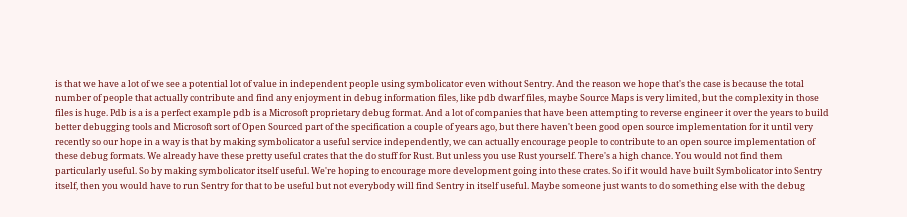is that we have a lot of we see a potential lot of value in independent people using symbolicator even without Sentry. And the reason we hope that's the case is because the total number of people that actually contribute and find any enjoyment in debug information files, like pdb dwarf files, maybe Source Maps is very limited, but the complexity in those files is huge. Pdb is a is a perfect example pdb is a Microsoft proprietary debug format. And a lot of companies that have been attempting to reverse engineer it over the years to build better debugging tools and Microsoft sort of Open Sourced part of the specification a couple of years ago, but there haven't been good open source implementation for it until very recently so our hope in a way is that by making symbolicator a useful service independently, we can actually encourage people to contribute to an open source implementation of these debug formats. We already have these pretty useful crates that the do stuff for Rust. But unless you use Rust yourself. There's a high chance. You would not find them particularly useful. So by making symbolicator itself useful. We're hoping to encourage more development going into these crates. So if it would have built Symbolicator into Sentry itself, then you would have to run Sentry for that to be useful but not everybody will find Sentry in itself useful. Maybe someone just wants to do something else with the debug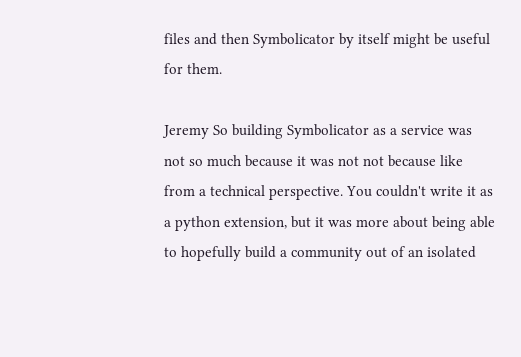files and then Symbolicator by itself might be useful for them.

Jeremy So building Symbolicator as a service was not so much because it was not not because like from a technical perspective. You couldn't write it as a python extension, but it was more about being able to hopefully build a community out of an isolated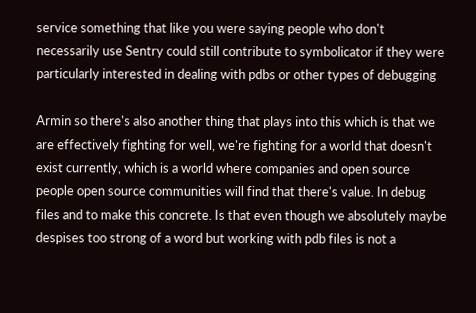service something that like you were saying people who don't necessarily use Sentry could still contribute to symbolicator if they were particularly interested in dealing with pdbs or other types of debugging

Armin so there's also another thing that plays into this which is that we are effectively fighting for well, we're fighting for a world that doesn't exist currently, which is a world where companies and open source people open source communities will find that there's value. In debug files and to make this concrete. Is that even though we absolutely maybe despises too strong of a word but working with pdb files is not a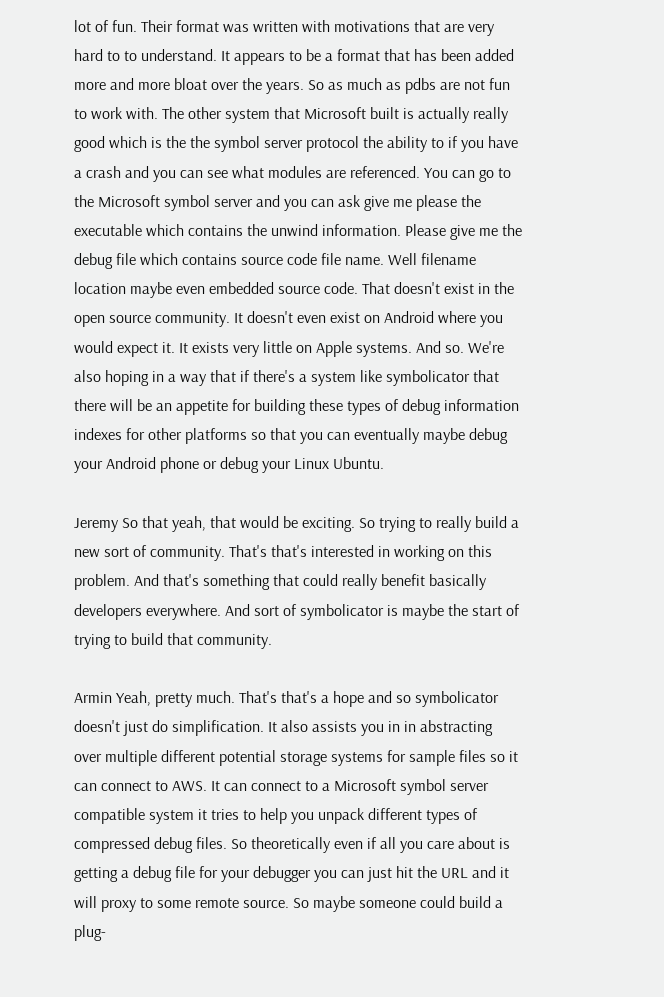lot of fun. Their format was written with motivations that are very hard to to understand. It appears to be a format that has been added more and more bloat over the years. So as much as pdbs are not fun to work with. The other system that Microsoft built is actually really good which is the the symbol server protocol the ability to if you have a crash and you can see what modules are referenced. You can go to the Microsoft symbol server and you can ask give me please the executable which contains the unwind information. Please give me the debug file which contains source code file name. Well filename location maybe even embedded source code. That doesn't exist in the open source community. It doesn't even exist on Android where you would expect it. It exists very little on Apple systems. And so. We're also hoping in a way that if there's a system like symbolicator that there will be an appetite for building these types of debug information indexes for other platforms so that you can eventually maybe debug your Android phone or debug your Linux Ubuntu.

Jeremy So that yeah, that would be exciting. So trying to really build a new sort of community. That's that's interested in working on this problem. And that's something that could really benefit basically developers everywhere. And sort of symbolicator is maybe the start of trying to build that community.

Armin Yeah, pretty much. That's that's a hope and so symbolicator doesn't just do simplification. It also assists you in in abstracting over multiple different potential storage systems for sample files so it can connect to AWS. It can connect to a Microsoft symbol server compatible system it tries to help you unpack different types of compressed debug files. So theoretically even if all you care about is getting a debug file for your debugger you can just hit the URL and it will proxy to some remote source. So maybe someone could build a plug-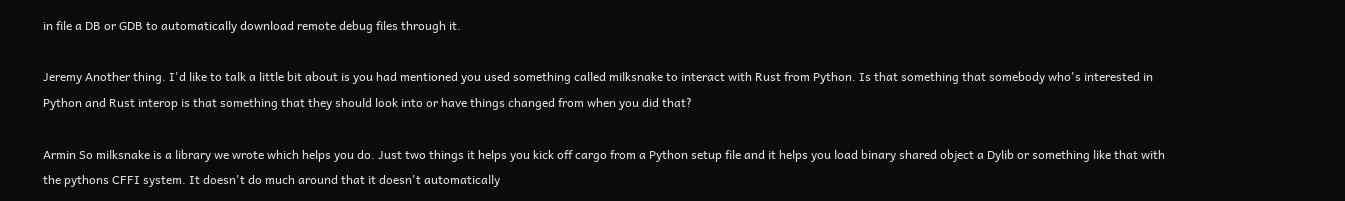in file a DB or GDB to automatically download remote debug files through it.

Jeremy Another thing. I'd like to talk a little bit about is you had mentioned you used something called milksnake to interact with Rust from Python. Is that something that somebody who's interested in Python and Rust interop is that something that they should look into or have things changed from when you did that?

Armin So milksnake is a library we wrote which helps you do. Just two things it helps you kick off cargo from a Python setup file and it helps you load binary shared object a Dylib or something like that with the pythons CFFI system. It doesn't do much around that it doesn't automatically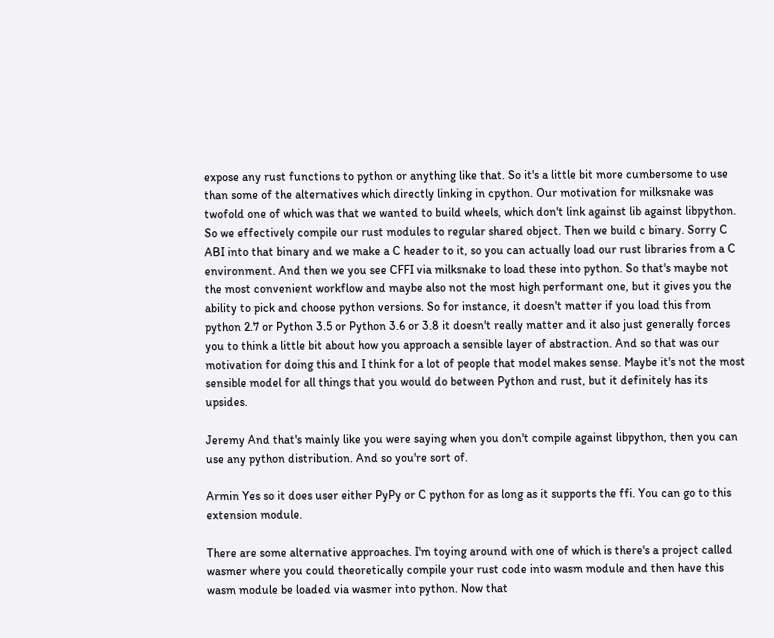expose any rust functions to python or anything like that. So it's a little bit more cumbersome to use than some of the alternatives which directly linking in cpython. Our motivation for milksnake was twofold one of which was that we wanted to build wheels, which don't link against lib against libpython. So we effectively compile our rust modules to regular shared object. Then we build c binary. Sorry C ABI into that binary and we make a C header to it, so you can actually load our rust libraries from a C environment. And then we you see CFFI via milksnake to load these into python. So that's maybe not the most convenient workflow and maybe also not the most high performant one, but it gives you the ability to pick and choose python versions. So for instance, it doesn't matter if you load this from python 2.7 or Python 3.5 or Python 3.6 or 3.8 it doesn't really matter and it also just generally forces you to think a little bit about how you approach a sensible layer of abstraction. And so that was our motivation for doing this and I think for a lot of people that model makes sense. Maybe it's not the most sensible model for all things that you would do between Python and rust, but it definitely has its upsides.

Jeremy And that's mainly like you were saying when you don't compile against libpython, then you can use any python distribution. And so you're sort of.

Armin Yes so it does user either PyPy or C python for as long as it supports the ffi. You can go to this extension module.

There are some alternative approaches. I'm toying around with one of which is there's a project called wasmer where you could theoretically compile your rust code into wasm module and then have this wasm module be loaded via wasmer into python. Now that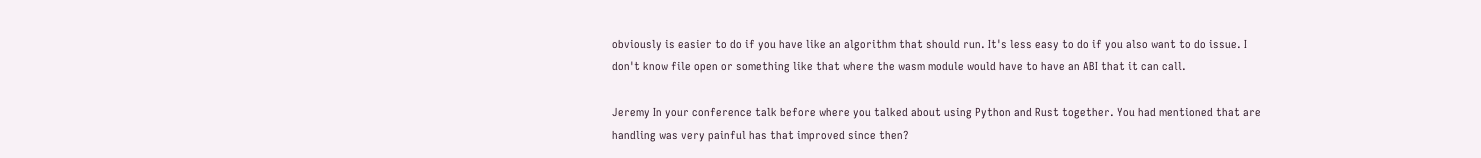obviously is easier to do if you have like an algorithm that should run. It's less easy to do if you also want to do issue. I don't know file open or something like that where the wasm module would have to have an ABI that it can call.

Jeremy In your conference talk before where you talked about using Python and Rust together. You had mentioned that are handling was very painful has that improved since then?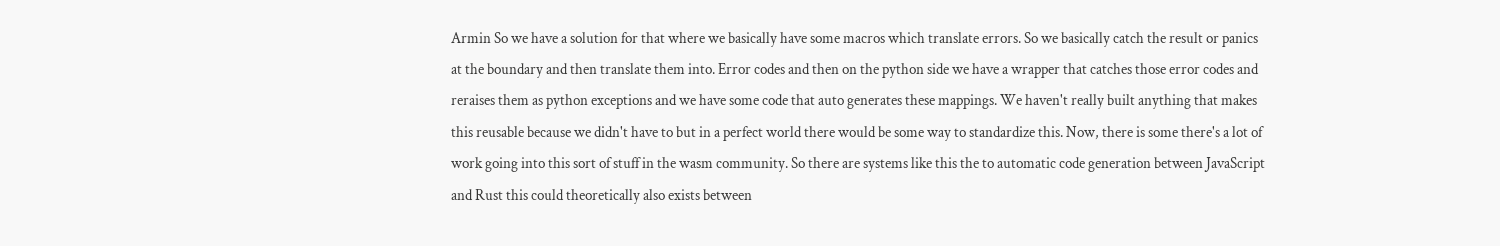Armin So we have a solution for that where we basically have some macros which translate errors. So we basically catch the result or panics at the boundary and then translate them into. Error codes and then on the python side we have a wrapper that catches those error codes and reraises them as python exceptions and we have some code that auto generates these mappings. We haven't really built anything that makes this reusable because we didn't have to but in a perfect world there would be some way to standardize this. Now, there is some there's a lot of work going into this sort of stuff in the wasm community. So there are systems like this the to automatic code generation between JavaScript and Rust this could theoretically also exists between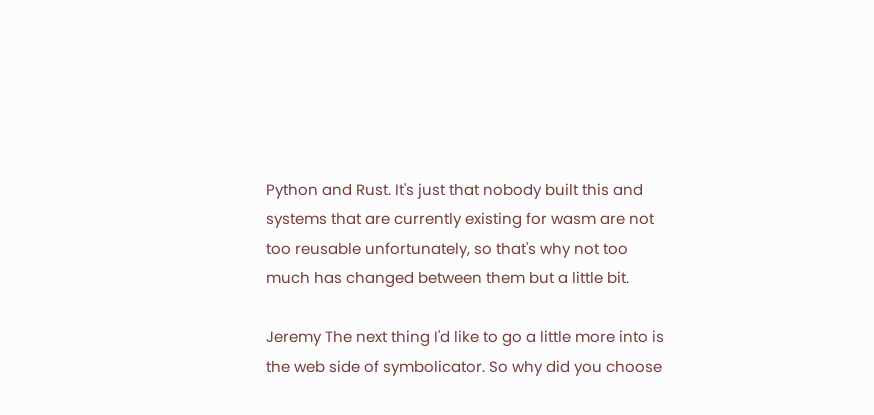Python and Rust. It's just that nobody built this and systems that are currently existing for wasm are not too reusable unfortunately, so that's why not too much has changed between them but a little bit.

Jeremy The next thing I'd like to go a little more into is the web side of symbolicator. So why did you choose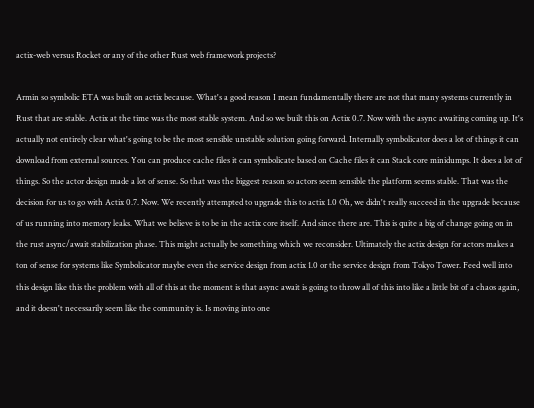actix-web versus Rocket or any of the other Rust web framework projects?

Armin so symbolic ETA was built on actix because. What's a good reason I mean fundamentally there are not that many systems currently in Rust that are stable. Actix at the time was the most stable system. And so we built this on Actix 0.7. Now with the async awaiting coming up. It's actually not entirely clear what's going to be the most sensible unstable solution going forward. Internally symbolicator does a lot of things it can download from external sources. You can produce cache files it can symbolicate based on Cache files it can Stack core minidumps. It does a lot of things. So the actor design made a lot of sense. So that was the biggest reason so actors seem sensible the platform seems stable. That was the decision for us to go with Actix 0.7. Now. We recently attempted to upgrade this to actix 1.0 Oh, we didn't really succeed in the upgrade because of us running into memory leaks. What we believe is to be in the actix core itself. And since there are. This is quite a big of change going on in the rust async/await stabilization phase. This might actually be something which we reconsider. Ultimately the actix design for actors makes a ton of sense for systems like Symbolicator maybe even the service design from actix 1.0 or the service design from Tokyo Tower. Feed well into this design like this the problem with all of this at the moment is that async await is going to throw all of this into like a little bit of a chaos again, and it doesn't necessarily seem like the community is. Is moving into one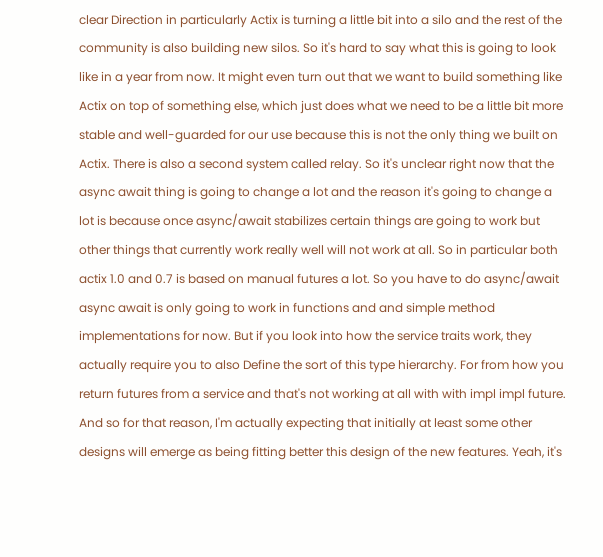clear Direction in particularly Actix is turning a little bit into a silo and the rest of the community is also building new silos. So it's hard to say what this is going to look like in a year from now. It might even turn out that we want to build something like Actix on top of something else, which just does what we need to be a little bit more stable and well-guarded for our use because this is not the only thing we built on Actix. There is also a second system called relay. So it's unclear right now that the async await thing is going to change a lot and the reason it's going to change a lot is because once async/await stabilizes certain things are going to work but other things that currently work really well will not work at all. So in particular both actix 1.0 and 0.7 is based on manual futures a lot. So you have to do async/await async await is only going to work in functions and and simple method implementations for now. But if you look into how the service traits work, they actually require you to also Define the sort of this type hierarchy. For from how you return futures from a service and that's not working at all with with impl impl future. And so for that reason, I'm actually expecting that initially at least some other designs will emerge as being fitting better this design of the new features. Yeah, it's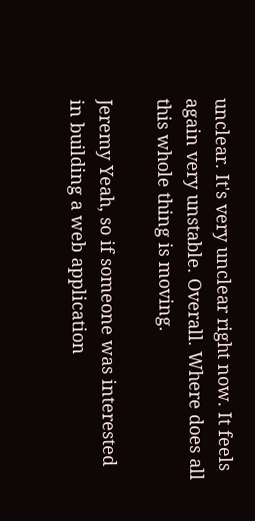unclear. It's very unclear right now. It feels again very unstable. Overall. Where does all this whole thing is moving.

Jeremy Yeah, so if someone was interested in building a web application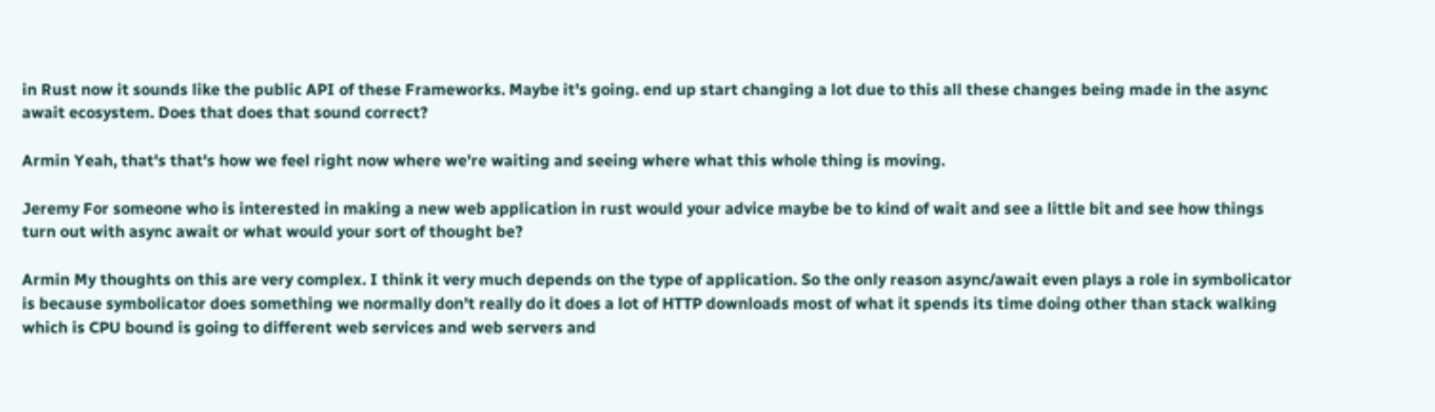in Rust now it sounds like the public API of these Frameworks. Maybe it's going. end up start changing a lot due to this all these changes being made in the async await ecosystem. Does that does that sound correct?

Armin Yeah, that's that's how we feel right now where we're waiting and seeing where what this whole thing is moving.

Jeremy For someone who is interested in making a new web application in rust would your advice maybe be to kind of wait and see a little bit and see how things turn out with async await or what would your sort of thought be?

Armin My thoughts on this are very complex. I think it very much depends on the type of application. So the only reason async/await even plays a role in symbolicator is because symbolicator does something we normally don't really do it does a lot of HTTP downloads most of what it spends its time doing other than stack walking which is CPU bound is going to different web services and web servers and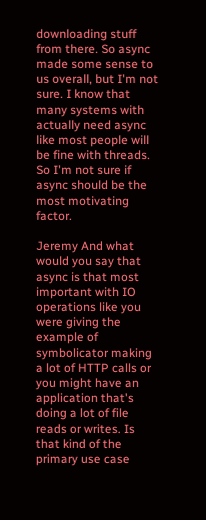downloading stuff from there. So async made some sense to us overall, but I'm not sure. I know that many systems with actually need async like most people will be fine with threads. So I'm not sure if async should be the most motivating factor.

Jeremy And what would you say that async is that most important with IO operations like you were giving the example of symbolicator making a lot of HTTP calls or you might have an application that's doing a lot of file reads or writes. Is that kind of the primary use case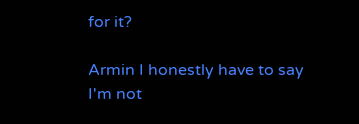for it?

Armin I honestly have to say I'm not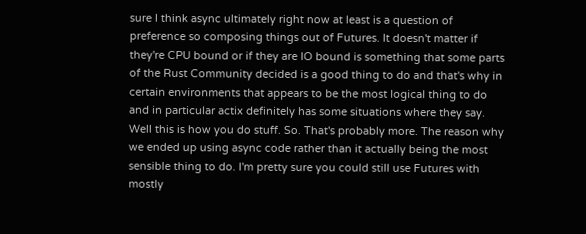sure I think async ultimately right now at least is a question of preference so composing things out of Futures. It doesn't matter if they're CPU bound or if they are IO bound is something that some parts of the Rust Community decided is a good thing to do and that's why in certain environments that appears to be the most logical thing to do and in particular actix definitely has some situations where they say. Well this is how you do stuff. So. That's probably more. The reason why we ended up using async code rather than it actually being the most sensible thing to do. I'm pretty sure you could still use Futures with mostly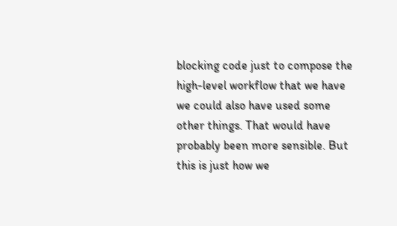blocking code just to compose the high-level workflow that we have we could also have used some other things. That would have probably been more sensible. But this is just how we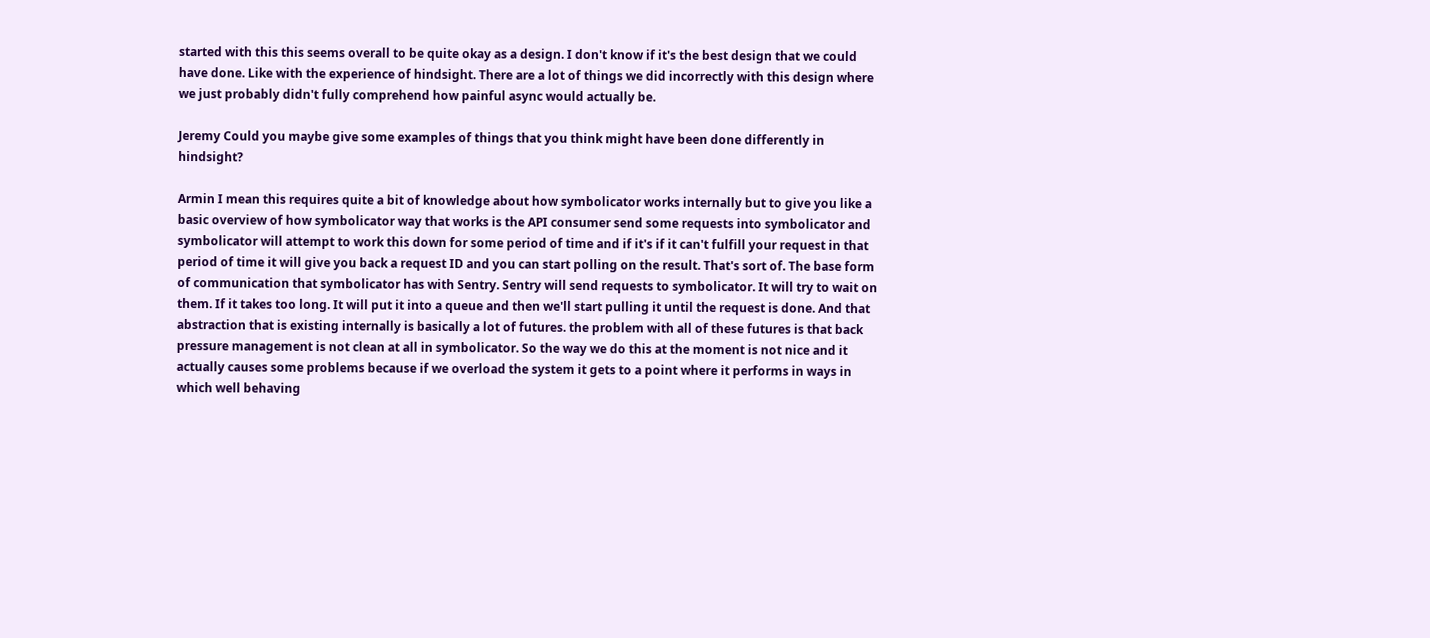started with this this seems overall to be quite okay as a design. I don't know if it's the best design that we could have done. Like with the experience of hindsight. There are a lot of things we did incorrectly with this design where we just probably didn't fully comprehend how painful async would actually be.

Jeremy Could you maybe give some examples of things that you think might have been done differently in hindsight?

Armin I mean this requires quite a bit of knowledge about how symbolicator works internally but to give you like a basic overview of how symbolicator way that works is the API consumer send some requests into symbolicator and symbolicator will attempt to work this down for some period of time and if it's if it can't fulfill your request in that period of time it will give you back a request ID and you can start polling on the result. That's sort of. The base form of communication that symbolicator has with Sentry. Sentry will send requests to symbolicator. It will try to wait on them. If it takes too long. It will put it into a queue and then we'll start pulling it until the request is done. And that abstraction that is existing internally is basically a lot of futures. the problem with all of these futures is that back pressure management is not clean at all in symbolicator. So the way we do this at the moment is not nice and it actually causes some problems because if we overload the system it gets to a point where it performs in ways in which well behaving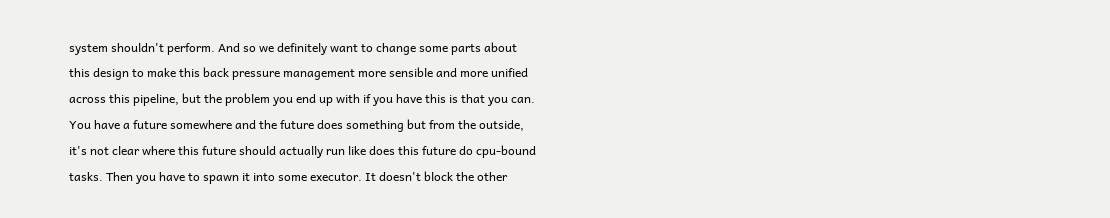system shouldn't perform. And so we definitely want to change some parts about this design to make this back pressure management more sensible and more unified across this pipeline, but the problem you end up with if you have this is that you can. You have a future somewhere and the future does something but from the outside, it's not clear where this future should actually run like does this future do cpu-bound tasks. Then you have to spawn it into some executor. It doesn't block the other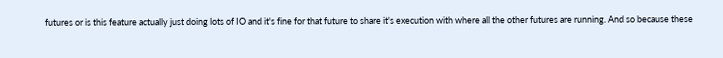futures or is this feature actually just doing lots of IO and it's fine for that future to share it's execution with where all the other futures are running. And so because these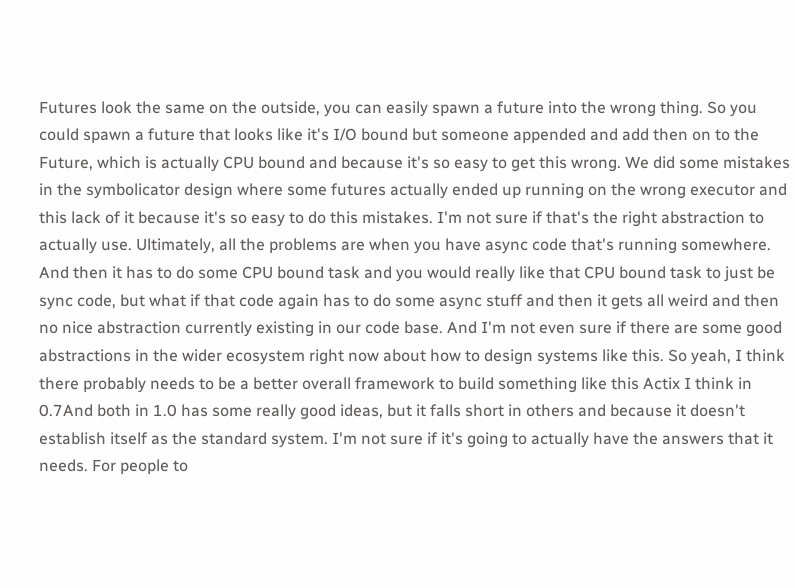Futures look the same on the outside, you can easily spawn a future into the wrong thing. So you could spawn a future that looks like it's I/O bound but someone appended and add then on to the Future, which is actually CPU bound and because it's so easy to get this wrong. We did some mistakes in the symbolicator design where some futures actually ended up running on the wrong executor and this lack of it because it's so easy to do this mistakes. I'm not sure if that's the right abstraction to actually use. Ultimately, all the problems are when you have async code that's running somewhere. And then it has to do some CPU bound task and you would really like that CPU bound task to just be sync code, but what if that code again has to do some async stuff and then it gets all weird and then no nice abstraction currently existing in our code base. And I'm not even sure if there are some good abstractions in the wider ecosystem right now about how to design systems like this. So yeah, I think there probably needs to be a better overall framework to build something like this Actix I think in 0.7And both in 1.0 has some really good ideas, but it falls short in others and because it doesn't establish itself as the standard system. I'm not sure if it's going to actually have the answers that it needs. For people to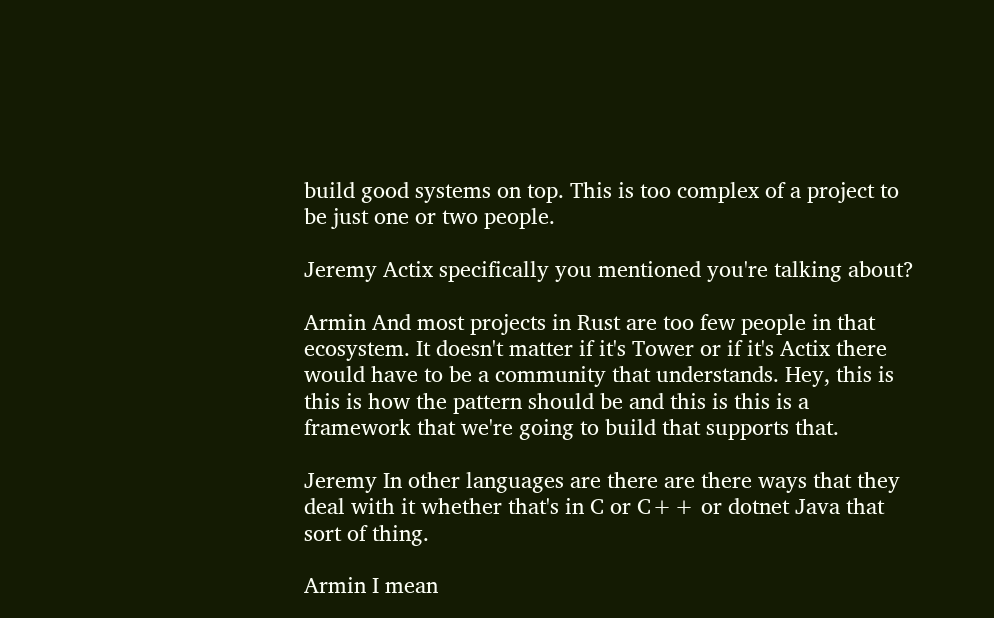build good systems on top. This is too complex of a project to be just one or two people.

Jeremy Actix specifically you mentioned you're talking about?

Armin And most projects in Rust are too few people in that ecosystem. It doesn't matter if it's Tower or if it's Actix there would have to be a community that understands. Hey, this is this is how the pattern should be and this is this is a framework that we're going to build that supports that.

Jeremy In other languages are there are there ways that they deal with it whether that's in C or C++ or dotnet Java that sort of thing.

Armin I mean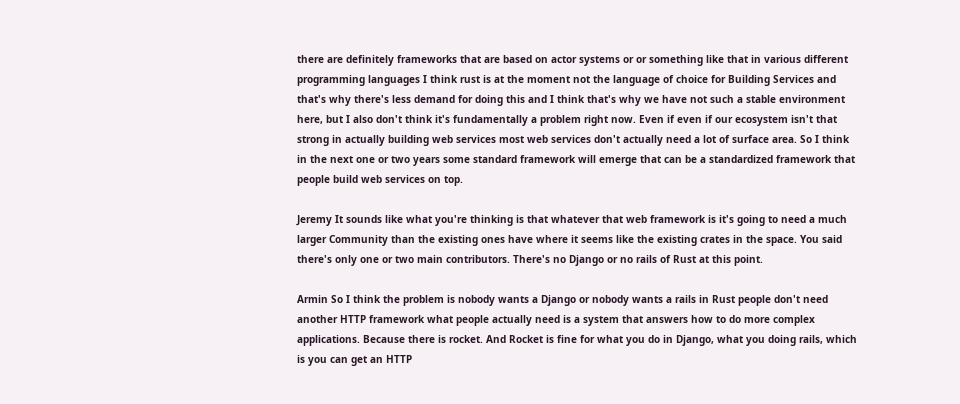there are definitely frameworks that are based on actor systems or or something like that in various different programming languages I think rust is at the moment not the language of choice for Building Services and that's why there's less demand for doing this and I think that's why we have not such a stable environment here, but I also don't think it's fundamentally a problem right now. Even if even if our ecosystem isn't that strong in actually building web services most web services don't actually need a lot of surface area. So I think in the next one or two years some standard framework will emerge that can be a standardized framework that people build web services on top.

Jeremy It sounds like what you're thinking is that whatever that web framework is it's going to need a much larger Community than the existing ones have where it seems like the existing crates in the space. You said there's only one or two main contributors. There's no Django or no rails of Rust at this point.

Armin So I think the problem is nobody wants a Django or nobody wants a rails in Rust people don't need another HTTP framework what people actually need is a system that answers how to do more complex applications. Because there is rocket. And Rocket is fine for what you do in Django, what you doing rails, which is you can get an HTTP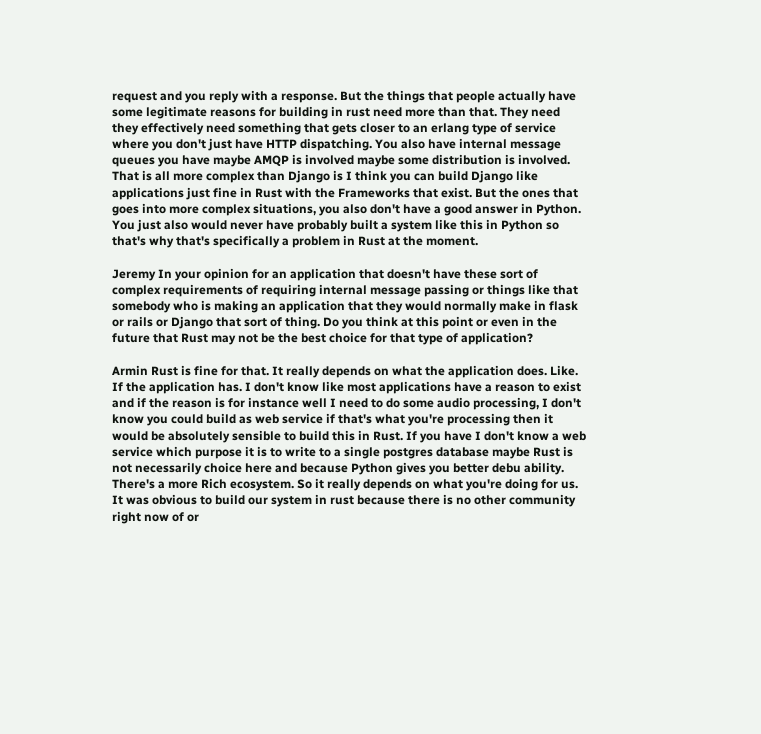request and you reply with a response. But the things that people actually have some legitimate reasons for building in rust need more than that. They need they effectively need something that gets closer to an erlang type of service where you don't just have HTTP dispatching. You also have internal message queues you have maybe AMQP is involved maybe some distribution is involved. That is all more complex than Django is I think you can build Django like applications just fine in Rust with the Frameworks that exist. But the ones that goes into more complex situations, you also don't have a good answer in Python. You just also would never have probably built a system like this in Python so that's why that's specifically a problem in Rust at the moment.

Jeremy In your opinion for an application that doesn't have these sort of complex requirements of requiring internal message passing or things like that somebody who is making an application that they would normally make in flask or rails or Django that sort of thing. Do you think at this point or even in the future that Rust may not be the best choice for that type of application?

Armin Rust is fine for that. It really depends on what the application does. Like. If the application has. I don't know like most applications have a reason to exist and if the reason is for instance well I need to do some audio processing, I don't know you could build as web service if that's what you're processing then it would be absolutely sensible to build this in Rust. If you have I don't know a web service which purpose it is to write to a single postgres database maybe Rust is not necessarily choice here and because Python gives you better debu ability. There's a more Rich ecosystem. So it really depends on what you're doing for us. It was obvious to build our system in rust because there is no other community right now of or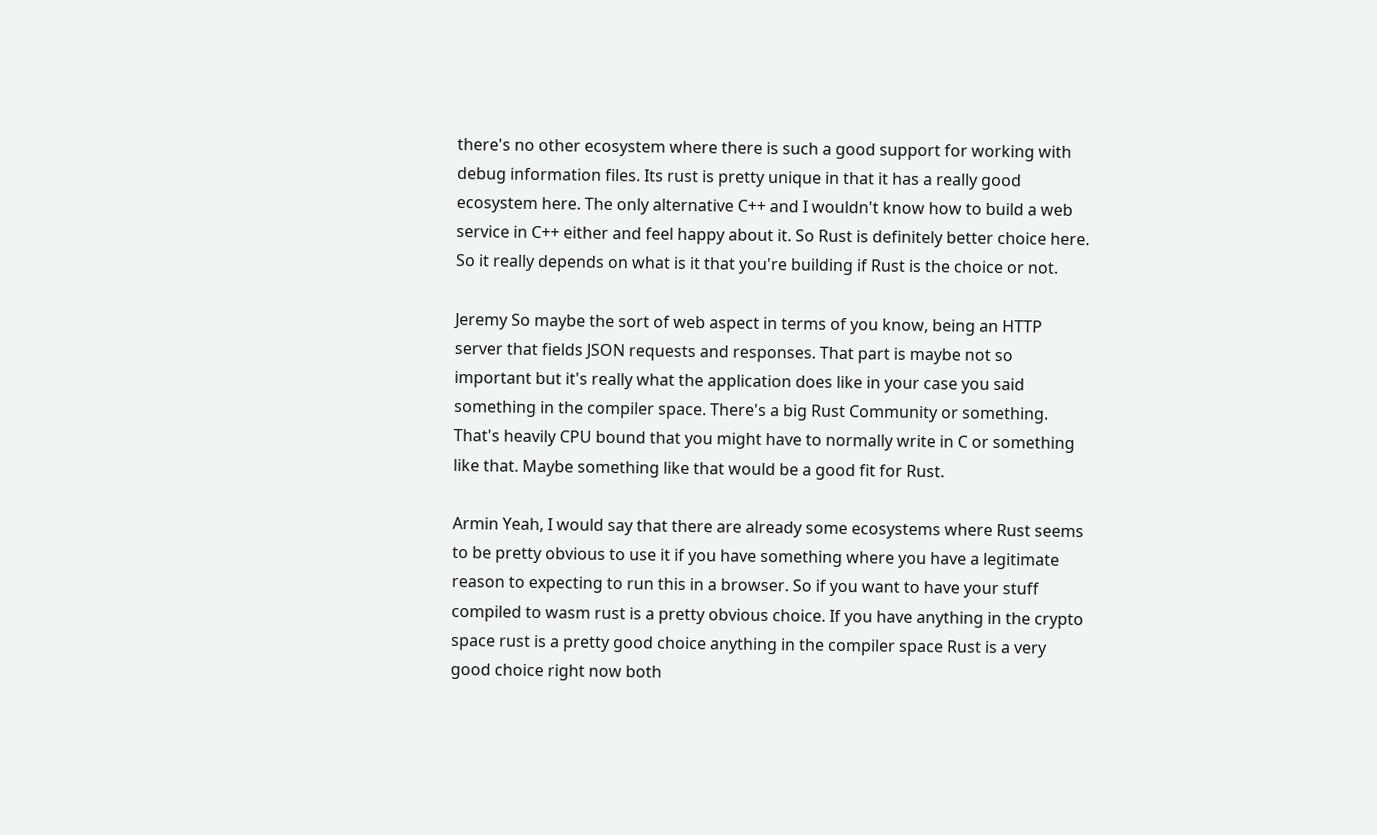there's no other ecosystem where there is such a good support for working with debug information files. Its rust is pretty unique in that it has a really good ecosystem here. The only alternative C++ and I wouldn't know how to build a web service in C++ either and feel happy about it. So Rust is definitely better choice here. So it really depends on what is it that you're building if Rust is the choice or not.

Jeremy So maybe the sort of web aspect in terms of you know, being an HTTP server that fields JSON requests and responses. That part is maybe not so important but it's really what the application does like in your case you said something in the compiler space. There's a big Rust Community or something. That's heavily CPU bound that you might have to normally write in C or something like that. Maybe something like that would be a good fit for Rust.

Armin Yeah, I would say that there are already some ecosystems where Rust seems to be pretty obvious to use it if you have something where you have a legitimate reason to expecting to run this in a browser. So if you want to have your stuff compiled to wasm rust is a pretty obvious choice. If you have anything in the crypto space rust is a pretty good choice anything in the compiler space Rust is a very good choice right now both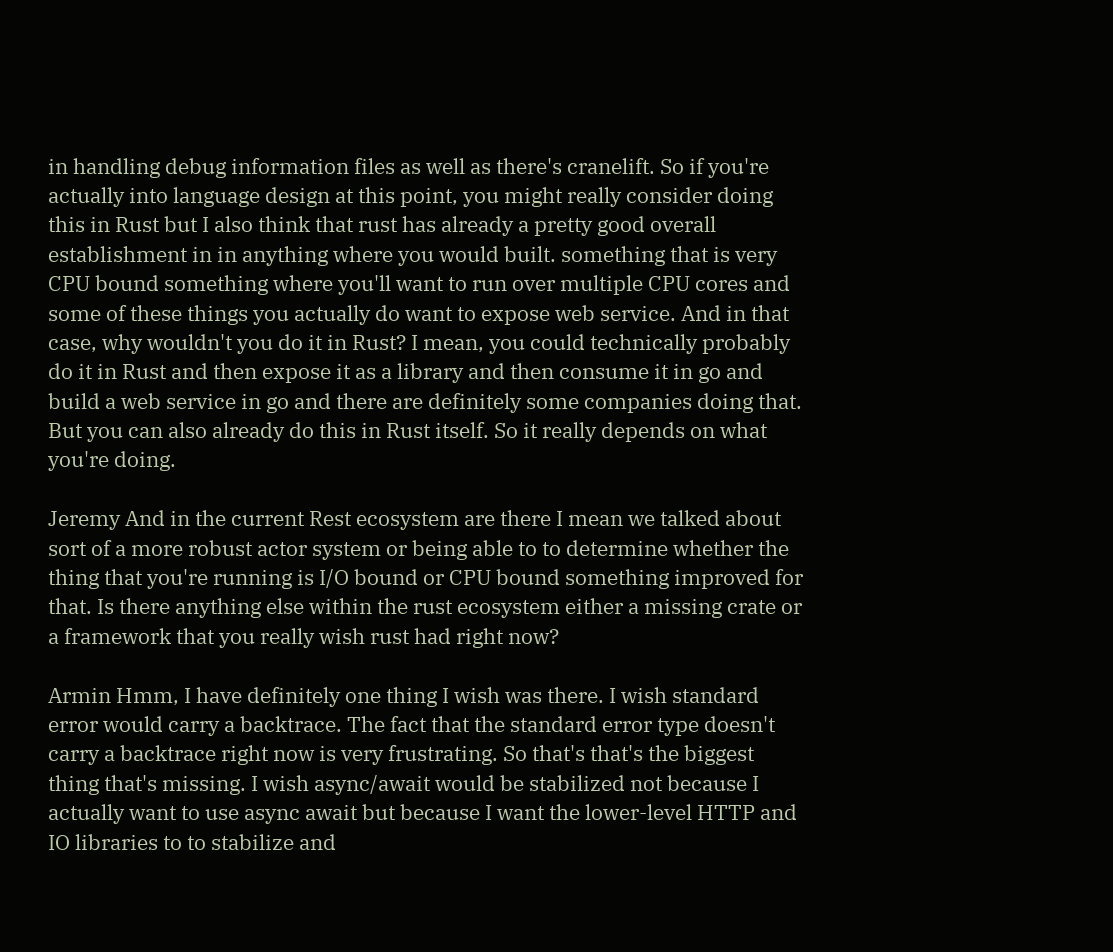in handling debug information files as well as there's cranelift. So if you're actually into language design at this point, you might really consider doing this in Rust but I also think that rust has already a pretty good overall establishment in in anything where you would built. something that is very CPU bound something where you'll want to run over multiple CPU cores and some of these things you actually do want to expose web service. And in that case, why wouldn't you do it in Rust? I mean, you could technically probably do it in Rust and then expose it as a library and then consume it in go and build a web service in go and there are definitely some companies doing that. But you can also already do this in Rust itself. So it really depends on what you're doing.

Jeremy And in the current Rest ecosystem are there I mean we talked about sort of a more robust actor system or being able to to determine whether the thing that you're running is I/O bound or CPU bound something improved for that. Is there anything else within the rust ecosystem either a missing crate or a framework that you really wish rust had right now?

Armin Hmm, I have definitely one thing I wish was there. I wish standard error would carry a backtrace. The fact that the standard error type doesn't carry a backtrace right now is very frustrating. So that's that's the biggest thing that's missing. I wish async/await would be stabilized not because I actually want to use async await but because I want the lower-level HTTP and IO libraries to to stabilize and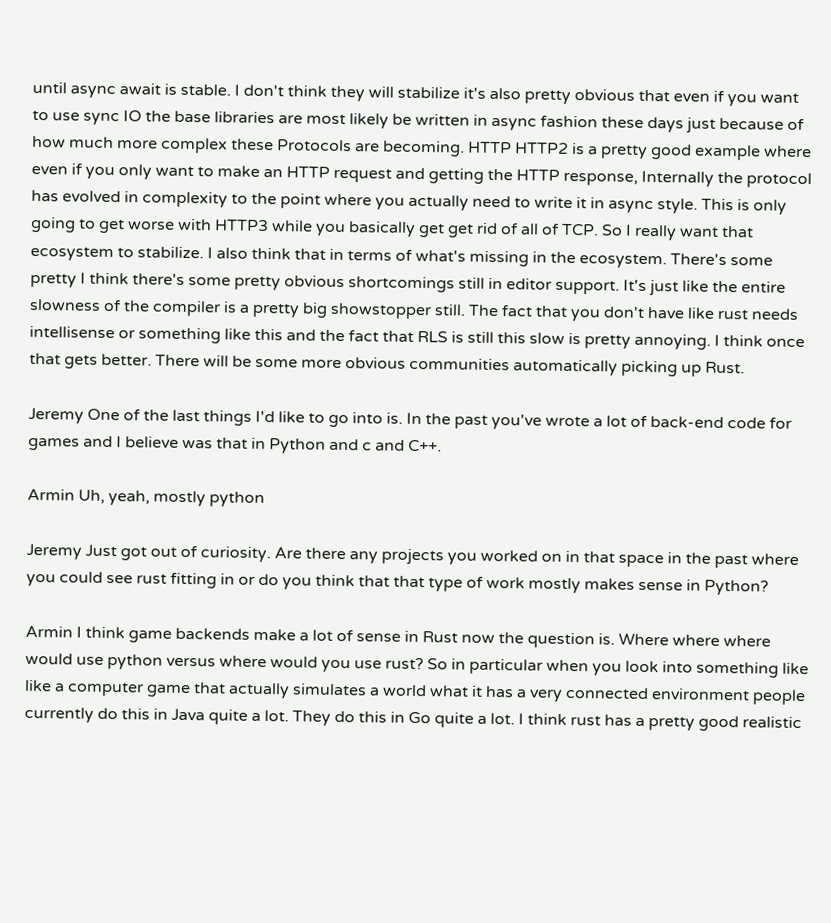until async await is stable. I don't think they will stabilize it's also pretty obvious that even if you want to use sync IO the base libraries are most likely be written in async fashion these days just because of how much more complex these Protocols are becoming. HTTP HTTP2 is a pretty good example where even if you only want to make an HTTP request and getting the HTTP response, Internally the protocol has evolved in complexity to the point where you actually need to write it in async style. This is only going to get worse with HTTP3 while you basically get get rid of all of TCP. So I really want that ecosystem to stabilize. I also think that in terms of what's missing in the ecosystem. There's some pretty I think there's some pretty obvious shortcomings still in editor support. It's just like the entire slowness of the compiler is a pretty big showstopper still. The fact that you don't have like rust needs intellisense or something like this and the fact that RLS is still this slow is pretty annoying. I think once that gets better. There will be some more obvious communities automatically picking up Rust.

Jeremy One of the last things I'd like to go into is. In the past you've wrote a lot of back-end code for games and I believe was that in Python and c and C++.

Armin Uh, yeah, mostly python

Jeremy Just got out of curiosity. Are there any projects you worked on in that space in the past where you could see rust fitting in or do you think that that type of work mostly makes sense in Python?

Armin I think game backends make a lot of sense in Rust now the question is. Where where where would use python versus where would you use rust? So in particular when you look into something like like a computer game that actually simulates a world what it has a very connected environment people currently do this in Java quite a lot. They do this in Go quite a lot. I think rust has a pretty good realistic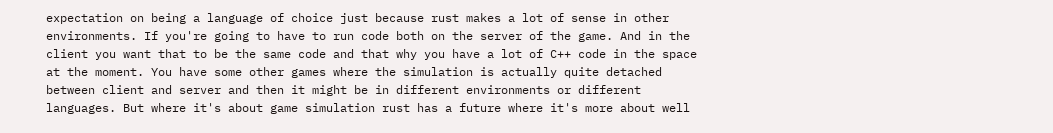expectation on being a language of choice just because rust makes a lot of sense in other environments. If you're going to have to run code both on the server of the game. And in the client you want that to be the same code and that why you have a lot of C++ code in the space at the moment. You have some other games where the simulation is actually quite detached between client and server and then it might be in different environments or different languages. But where it's about game simulation rust has a future where it's more about well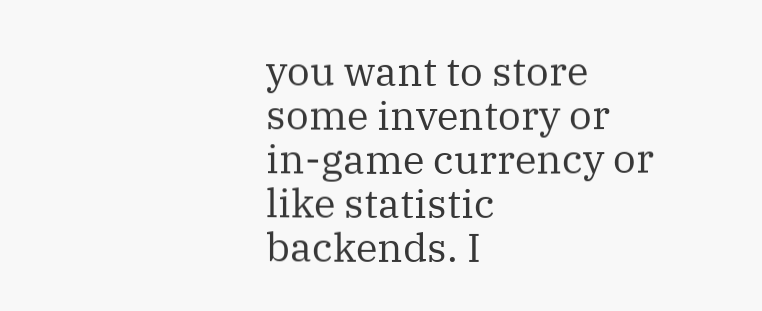you want to store some inventory or in-game currency or like statistic backends. I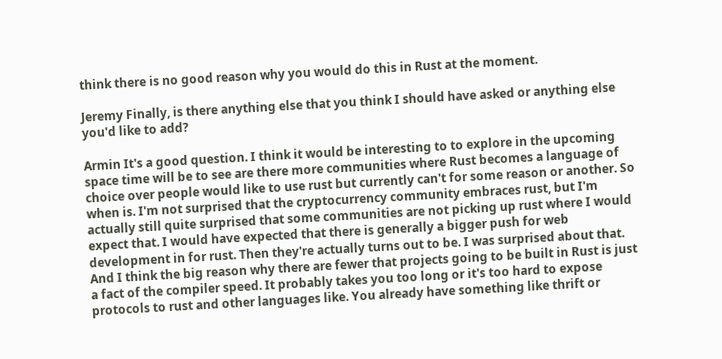think there is no good reason why you would do this in Rust at the moment.

Jeremy Finally, is there anything else that you think I should have asked or anything else you'd like to add?

Armin It's a good question. I think it would be interesting to to explore in the upcoming space time will be to see are there more communities where Rust becomes a language of choice over people would like to use rust but currently can't for some reason or another. So when is. I'm not surprised that the cryptocurrency community embraces rust, but I'm actually still quite surprised that some communities are not picking up rust where I would expect that. I would have expected that there is generally a bigger push for web development in for rust. Then they're actually turns out to be. I was surprised about that. And I think the big reason why there are fewer that projects going to be built in Rust is just a fact of the compiler speed. It probably takes you too long or it's too hard to expose protocols to rust and other languages like. You already have something like thrift or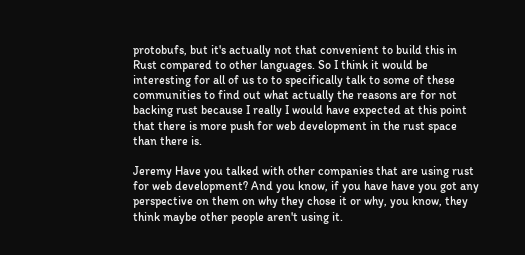protobufs, but it's actually not that convenient to build this in Rust compared to other languages. So I think it would be interesting for all of us to to specifically talk to some of these communities to find out what actually the reasons are for not backing rust because I really I would have expected at this point that there is more push for web development in the rust space than there is.

Jeremy Have you talked with other companies that are using rust for web development? And you know, if you have have you got any perspective on them on why they chose it or why, you know, they think maybe other people aren't using it.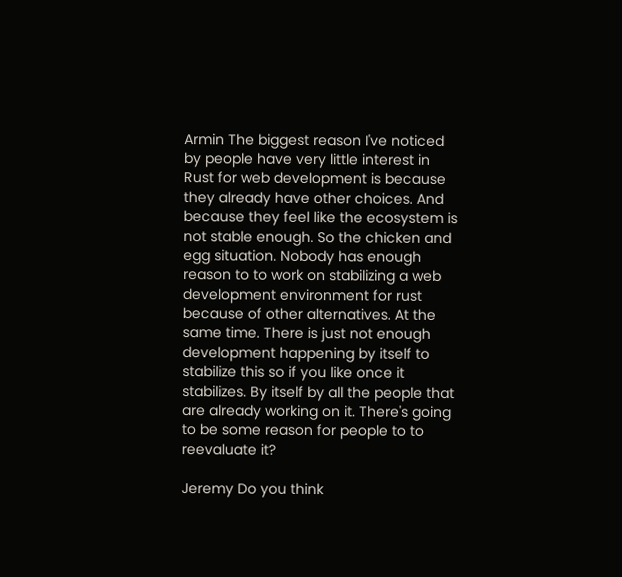Armin The biggest reason I've noticed by people have very little interest in Rust for web development is because they already have other choices. And because they feel like the ecosystem is not stable enough. So the chicken and egg situation. Nobody has enough reason to to work on stabilizing a web development environment for rust because of other alternatives. At the same time. There is just not enough development happening by itself to stabilize this so if you like once it stabilizes. By itself by all the people that are already working on it. There's going to be some reason for people to to reevaluate it?

Jeremy Do you think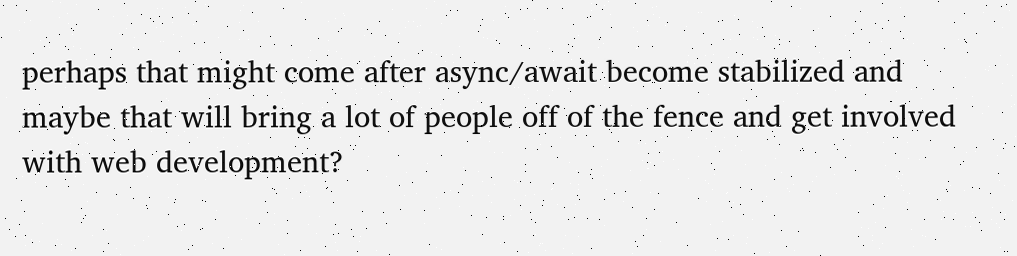perhaps that might come after async/await become stabilized and maybe that will bring a lot of people off of the fence and get involved with web development?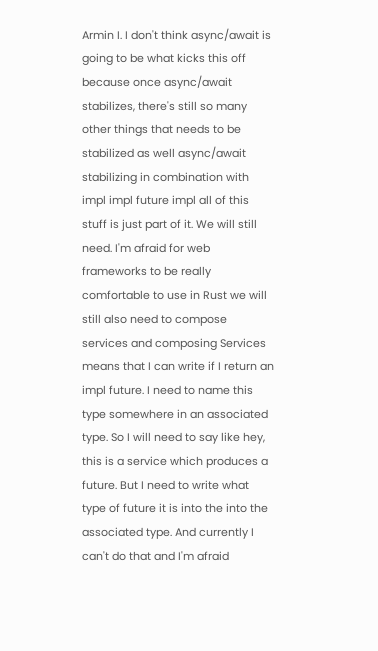Armin I. I don't think async/await is going to be what kicks this off because once async/await stabilizes, there's still so many other things that needs to be stabilized as well async/await stabilizing in combination with impl impl future impl all of this stuff is just part of it. We will still need. I'm afraid for web frameworks to be really comfortable to use in Rust we will still also need to compose services and composing Services means that I can write if I return an impl future. I need to name this type somewhere in an associated type. So I will need to say like hey, this is a service which produces a future. But I need to write what type of future it is into the into the associated type. And currently I can't do that and I'm afraid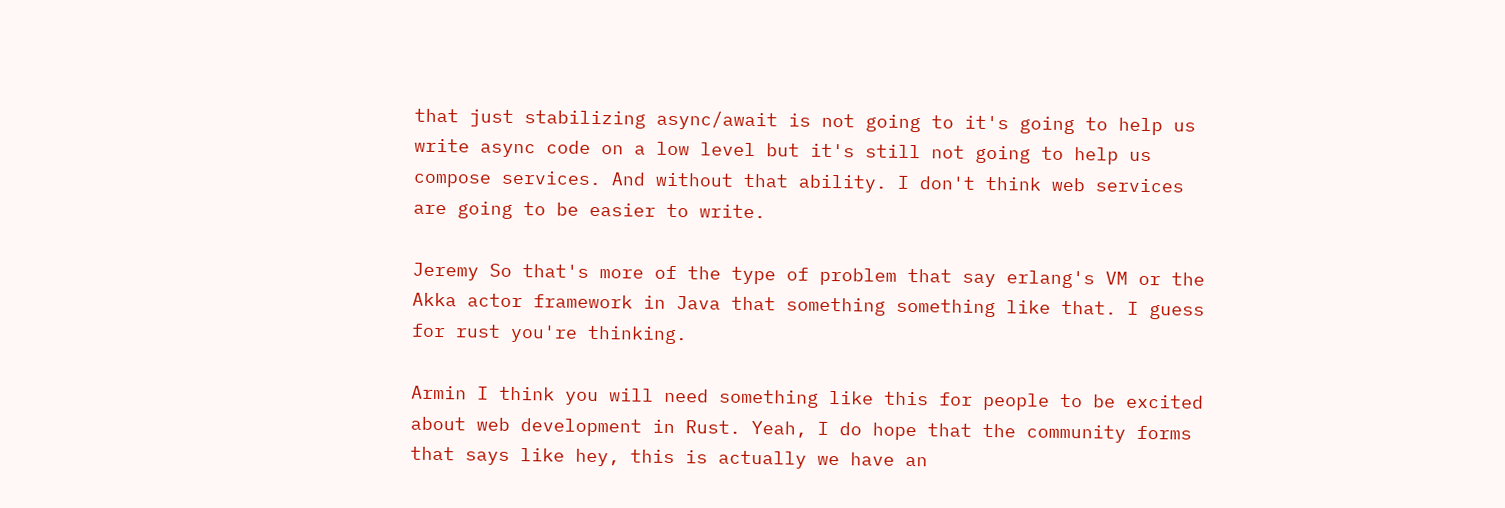that just stabilizing async/await is not going to it's going to help us write async code on a low level but it's still not going to help us compose services. And without that ability. I don't think web services are going to be easier to write.

Jeremy So that's more of the type of problem that say erlang's VM or the Akka actor framework in Java that something something like that. I guess for rust you're thinking.

Armin I think you will need something like this for people to be excited about web development in Rust. Yeah, I do hope that the community forms that says like hey, this is actually we have an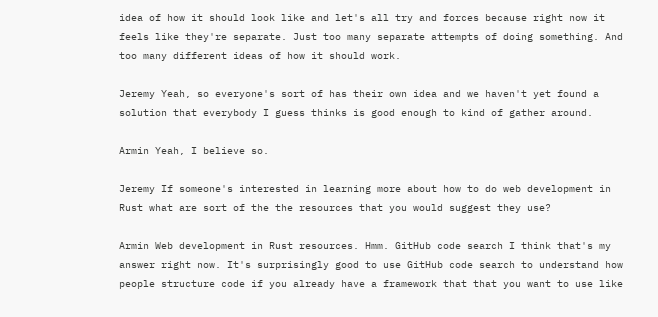idea of how it should look like and let's all try and forces because right now it feels like they're separate. Just too many separate attempts of doing something. And too many different ideas of how it should work.

Jeremy Yeah, so everyone's sort of has their own idea and we haven't yet found a solution that everybody I guess thinks is good enough to kind of gather around.

Armin Yeah, I believe so.

Jeremy If someone's interested in learning more about how to do web development in Rust what are sort of the the resources that you would suggest they use?

Armin Web development in Rust resources. Hmm. GitHub code search I think that's my answer right now. It's surprisingly good to use GitHub code search to understand how people structure code if you already have a framework that that you want to use like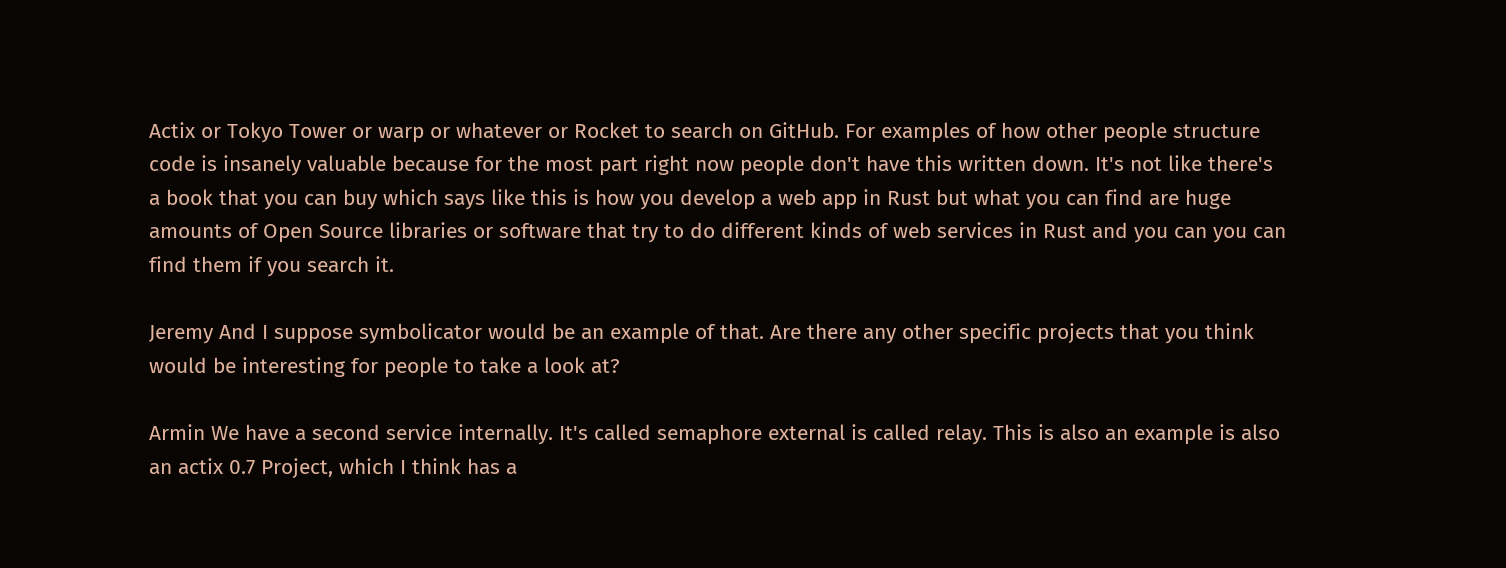Actix or Tokyo Tower or warp or whatever or Rocket to search on GitHub. For examples of how other people structure code is insanely valuable because for the most part right now people don't have this written down. It's not like there's a book that you can buy which says like this is how you develop a web app in Rust but what you can find are huge amounts of Open Source libraries or software that try to do different kinds of web services in Rust and you can you can find them if you search it.

Jeremy And I suppose symbolicator would be an example of that. Are there any other specific projects that you think would be interesting for people to take a look at?

Armin We have a second service internally. It's called semaphore external is called relay. This is also an example is also an actix 0.7 Project, which I think has a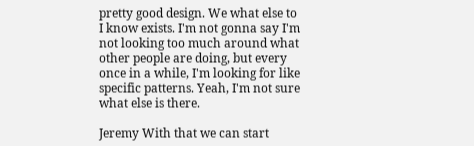pretty good design. We what else to I know exists. I'm not gonna say I'm not looking too much around what other people are doing, but every once in a while, I'm looking for like specific patterns. Yeah, I'm not sure what else is there.

Jeremy With that we can start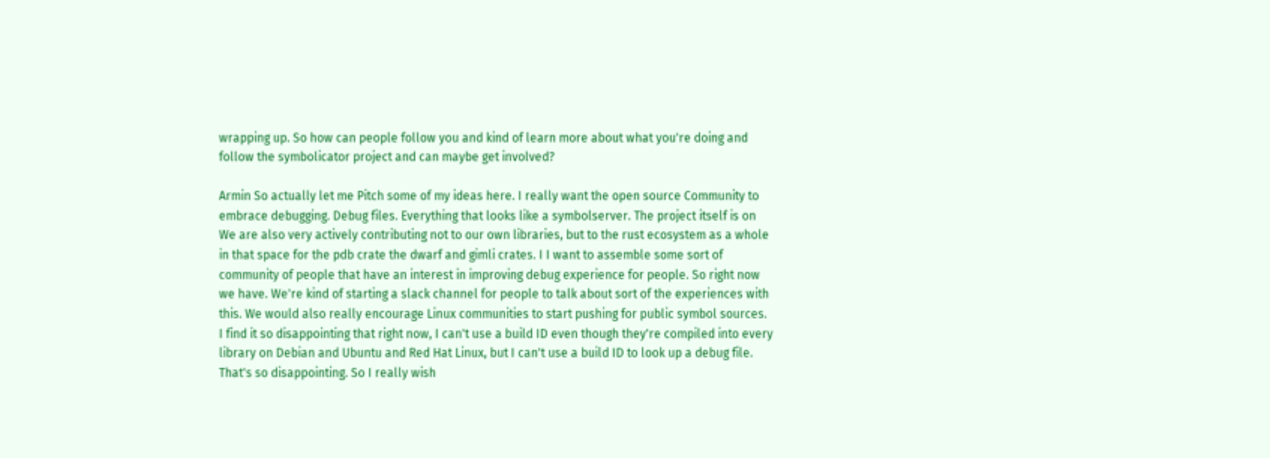wrapping up. So how can people follow you and kind of learn more about what you're doing and follow the symbolicator project and can maybe get involved?

Armin So actually let me Pitch some of my ideas here. I really want the open source Community to embrace debugging. Debug files. Everything that looks like a symbolserver. The project itself is on We are also very actively contributing not to our own libraries, but to the rust ecosystem as a whole in that space for the pdb crate the dwarf and gimli crates. I I want to assemble some sort of community of people that have an interest in improving debug experience for people. So right now we have. We're kind of starting a slack channel for people to talk about sort of the experiences with this. We would also really encourage Linux communities to start pushing for public symbol sources. I find it so disappointing that right now, I can't use a build ID even though they're compiled into every library on Debian and Ubuntu and Red Hat Linux, but I can't use a build ID to look up a debug file. That's so disappointing. So I really wish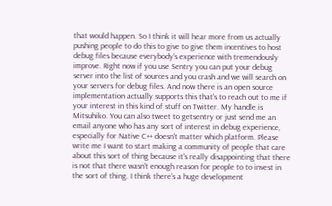that would happen. So I think it will hear more from us actually pushing people to do this to give to give them incentives to host debug files because everybody's experience with tremendously improve. Right now if you use Sentry you can put your debug server into the list of sources and you crash and we will search on your servers for debug files. And now there is an open source implementation actually supports this that's to reach out to me if your interest in this kind of stuff on Twitter. My handle is Mitsuhiko. You can also tweet to getsentry or just send me an email anyone who has any sort of interest in debug experience, especially for Native C++ doesn't matter which platform. Please write me I want to start making a community of people that care about this sort of thing because it's really disappointing that there is not that there wasn't enough reason for people to to invest in the sort of thing. I think there's a huge development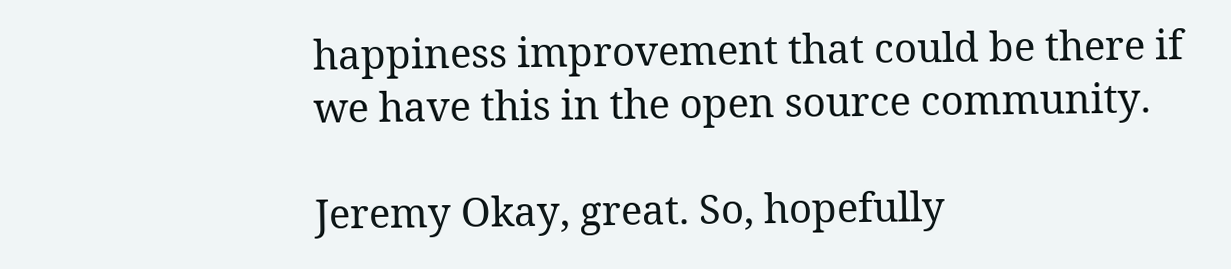happiness improvement that could be there if we have this in the open source community.

Jeremy Okay, great. So, hopefully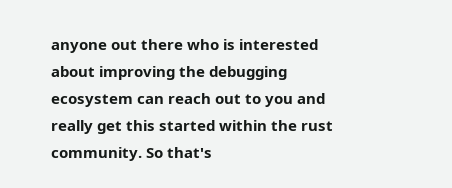anyone out there who is interested about improving the debugging ecosystem can reach out to you and really get this started within the rust community. So that's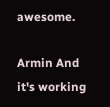awesome.

Armin And it's working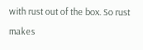with rust out of the box. So rust makes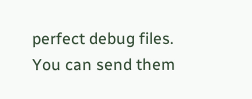perfect debug files. You can send them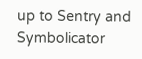up to Sentry and Symbolicator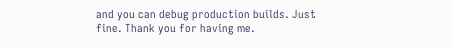and you can debug production builds. Just fine. Thank you for having me.